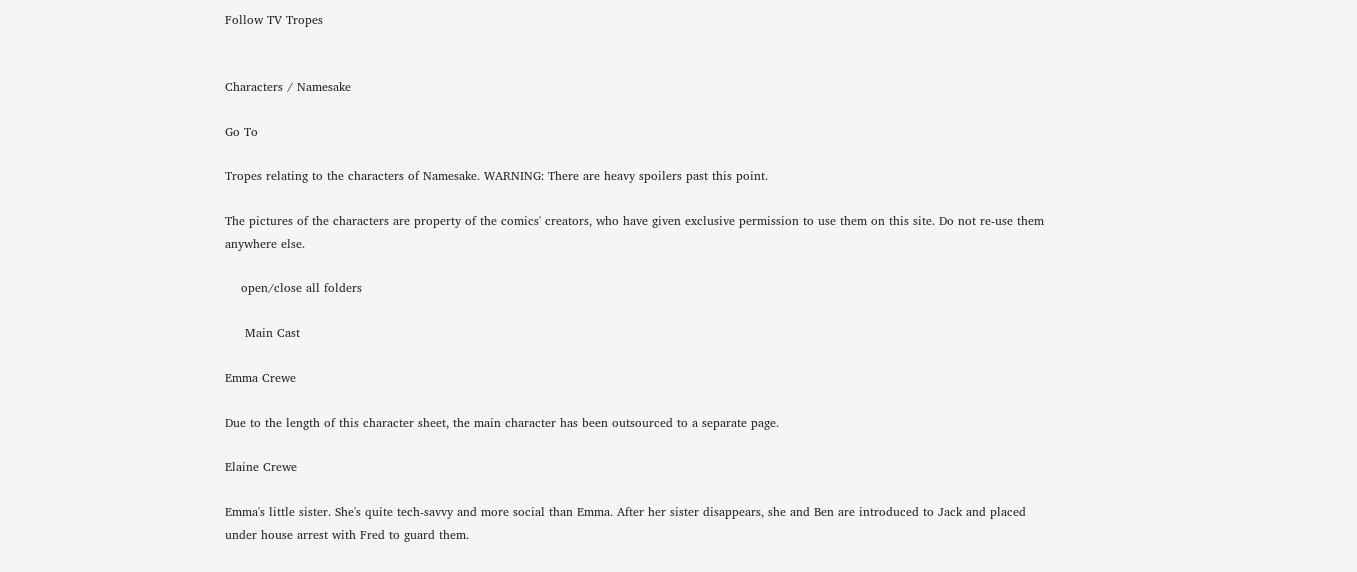Follow TV Tropes


Characters / Namesake

Go To

Tropes relating to the characters of Namesake. WARNING: There are heavy spoilers past this point.

The pictures of the characters are property of the comics' creators, who have given exclusive permission to use them on this site. Do not re-use them anywhere else.

    open/close all folders

     Main Cast

Emma Crewe

Due to the length of this character sheet, the main character has been outsourced to a separate page.

Elaine Crewe

Emma's little sister. She's quite tech-savvy and more social than Emma. After her sister disappears, she and Ben are introduced to Jack and placed under house arrest with Fred to guard them.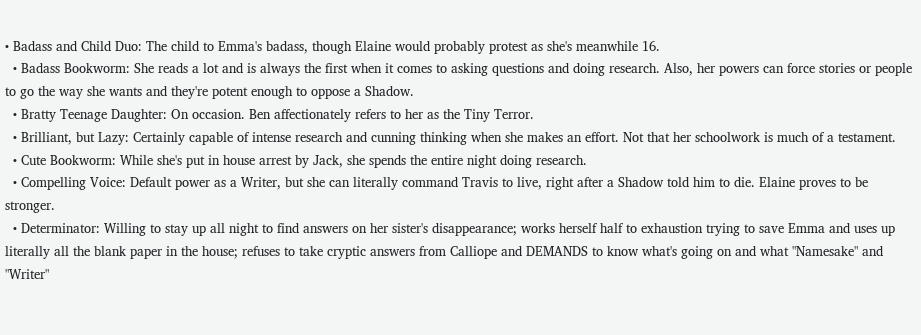• Badass and Child Duo: The child to Emma's badass, though Elaine would probably protest as she's meanwhile 16.
  • Badass Bookworm: She reads a lot and is always the first when it comes to asking questions and doing research. Also, her powers can force stories or people to go the way she wants and they're potent enough to oppose a Shadow.
  • Bratty Teenage Daughter: On occasion. Ben affectionately refers to her as the Tiny Terror.
  • Brilliant, but Lazy: Certainly capable of intense research and cunning thinking when she makes an effort. Not that her schoolwork is much of a testament.
  • Cute Bookworm: While she's put in house arrest by Jack, she spends the entire night doing research.
  • Compelling Voice: Default power as a Writer, but she can literally command Travis to live, right after a Shadow told him to die. Elaine proves to be stronger.
  • Determinator: Willing to stay up all night to find answers on her sister's disappearance; works herself half to exhaustion trying to save Emma and uses up literally all the blank paper in the house; refuses to take cryptic answers from Calliope and DEMANDS to know what's going on and what "Namesake" and "Writer"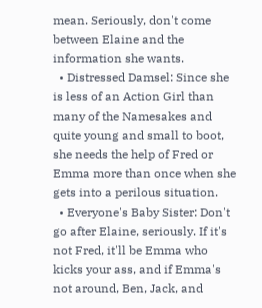mean. Seriously, don't come between Elaine and the information she wants.
  • Distressed Damsel: Since she is less of an Action Girl than many of the Namesakes and quite young and small to boot, she needs the help of Fred or Emma more than once when she gets into a perilous situation.
  • Everyone's Baby Sister: Don't go after Elaine, seriously. If it's not Fred, it'll be Emma who kicks your ass, and if Emma's not around, Ben, Jack, and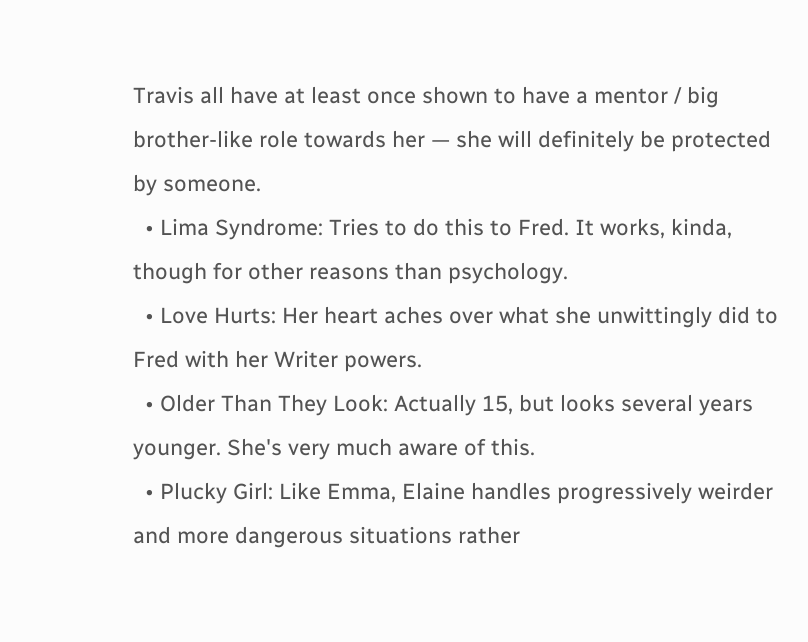Travis all have at least once shown to have a mentor / big brother-like role towards her — she will definitely be protected by someone.
  • Lima Syndrome: Tries to do this to Fred. It works, kinda, though for other reasons than psychology.
  • Love Hurts: Her heart aches over what she unwittingly did to Fred with her Writer powers.
  • Older Than They Look: Actually 15, but looks several years younger. She's very much aware of this.
  • Plucky Girl: Like Emma, Elaine handles progressively weirder and more dangerous situations rather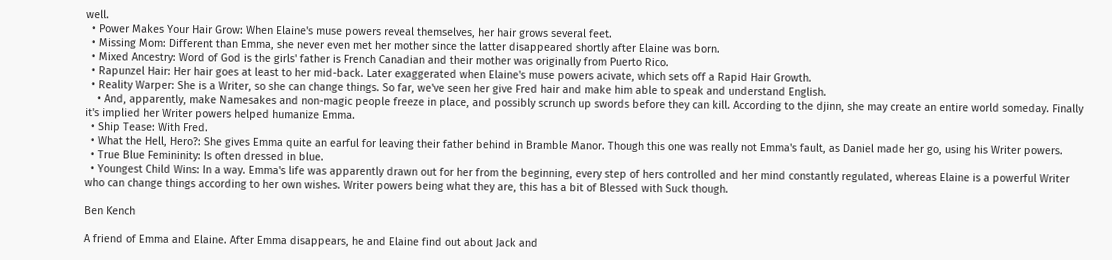well.
  • Power Makes Your Hair Grow: When Elaine's muse powers reveal themselves, her hair grows several feet.
  • Missing Mom: Different than Emma, she never even met her mother since the latter disappeared shortly after Elaine was born.
  • Mixed Ancestry: Word of God is the girls' father is French Canadian and their mother was originally from Puerto Rico.
  • Rapunzel Hair: Her hair goes at least to her mid-back. Later exaggerated when Elaine's muse powers acivate, which sets off a Rapid Hair Growth.
  • Reality Warper: She is a Writer, so she can change things. So far, we've seen her give Fred hair and make him able to speak and understand English.
    • And, apparently, make Namesakes and non-magic people freeze in place, and possibly scrunch up swords before they can kill. According to the djinn, she may create an entire world someday. Finally it's implied her Writer powers helped humanize Emma.
  • Ship Tease: With Fred.
  • What the Hell, Hero?: She gives Emma quite an earful for leaving their father behind in Bramble Manor. Though this one was really not Emma's fault, as Daniel made her go, using his Writer powers.
  • True Blue Femininity: Is often dressed in blue.
  • Youngest Child Wins: In a way. Emma's life was apparently drawn out for her from the beginning, every step of hers controlled and her mind constantly regulated, whereas Elaine is a powerful Writer who can change things according to her own wishes. Writer powers being what they are, this has a bit of Blessed with Suck though.

Ben Kench

A friend of Emma and Elaine. After Emma disappears, he and Elaine find out about Jack and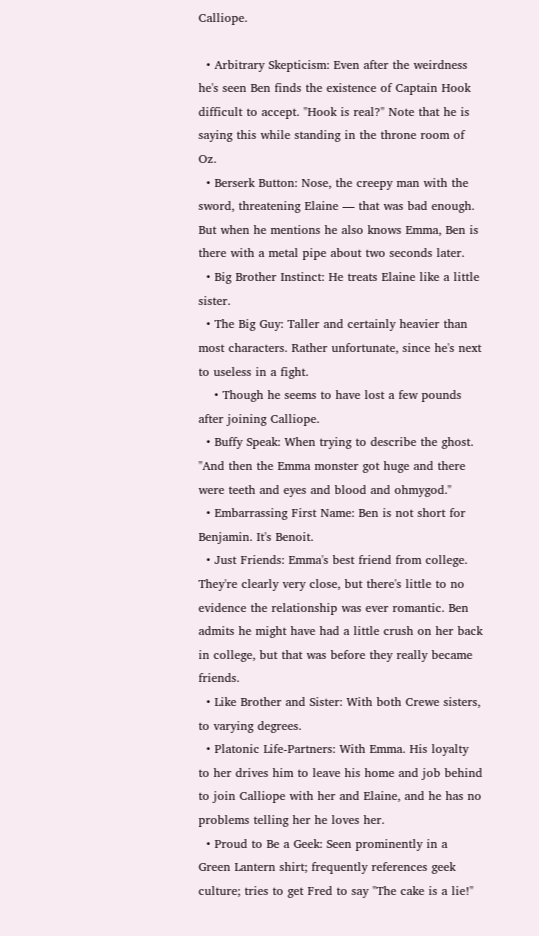Calliope.

  • Arbitrary Skepticism: Even after the weirdness he's seen Ben finds the existence of Captain Hook difficult to accept. "Hook is real?" Note that he is saying this while standing in the throne room of Oz.
  • Berserk Button: Nose, the creepy man with the sword, threatening Elaine — that was bad enough. But when he mentions he also knows Emma, Ben is there with a metal pipe about two seconds later.
  • Big Brother Instinct: He treats Elaine like a little sister.
  • The Big Guy: Taller and certainly heavier than most characters. Rather unfortunate, since he's next to useless in a fight.
    • Though he seems to have lost a few pounds after joining Calliope.
  • Buffy Speak: When trying to describe the ghost. "And then the Emma monster got huge and there were teeth and eyes and blood and ohmygod."
  • Embarrassing First Name: Ben is not short for Benjamin. It's Benoit.
  • Just Friends: Emma's best friend from college. They're clearly very close, but there's little to no evidence the relationship was ever romantic. Ben admits he might have had a little crush on her back in college, but that was before they really became friends.
  • Like Brother and Sister: With both Crewe sisters, to varying degrees.
  • Platonic Life-Partners: With Emma. His loyalty to her drives him to leave his home and job behind to join Calliope with her and Elaine, and he has no problems telling her he loves her.
  • Proud to Be a Geek: Seen prominently in a Green Lantern shirt; frequently references geek culture; tries to get Fred to say "The cake is a lie!"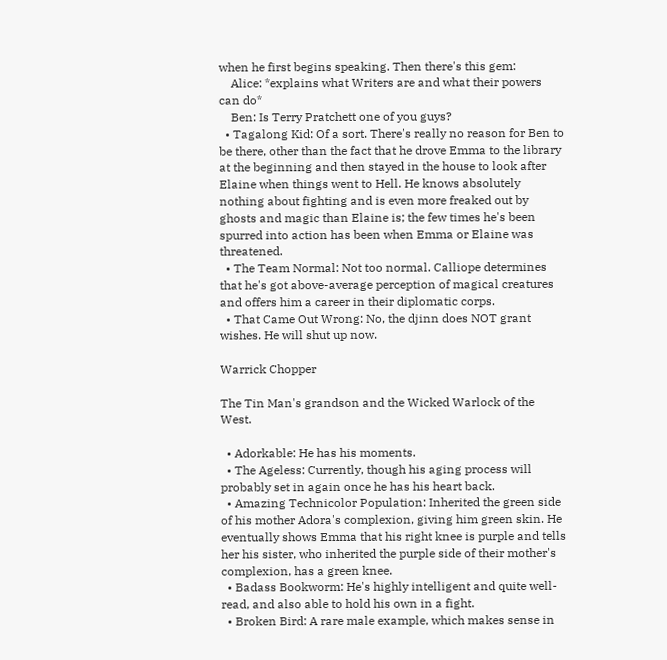when he first begins speaking. Then there's this gem:
    Alice: *explains what Writers are and what their powers can do*
    Ben: Is Terry Pratchett one of you guys?
  • Tagalong Kid: Of a sort. There's really no reason for Ben to be there, other than the fact that he drove Emma to the library at the beginning and then stayed in the house to look after Elaine when things went to Hell. He knows absolutely nothing about fighting and is even more freaked out by ghosts and magic than Elaine is; the few times he's been spurred into action has been when Emma or Elaine was threatened.
  • The Team Normal: Not too normal. Calliope determines that he's got above-average perception of magical creatures and offers him a career in their diplomatic corps.
  • That Came Out Wrong: No, the djinn does NOT grant wishes. He will shut up now.

Warrick Chopper

The Tin Man's grandson and the Wicked Warlock of the West.

  • Adorkable: He has his moments.
  • The Ageless: Currently, though his aging process will probably set in again once he has his heart back.
  • Amazing Technicolor Population: Inherited the green side of his mother Adora's complexion, giving him green skin. He eventually shows Emma that his right knee is purple and tells her his sister, who inherited the purple side of their mother's complexion, has a green knee.
  • Badass Bookworm: He's highly intelligent and quite well-read, and also able to hold his own in a fight.
  • Broken Bird: A rare male example, which makes sense in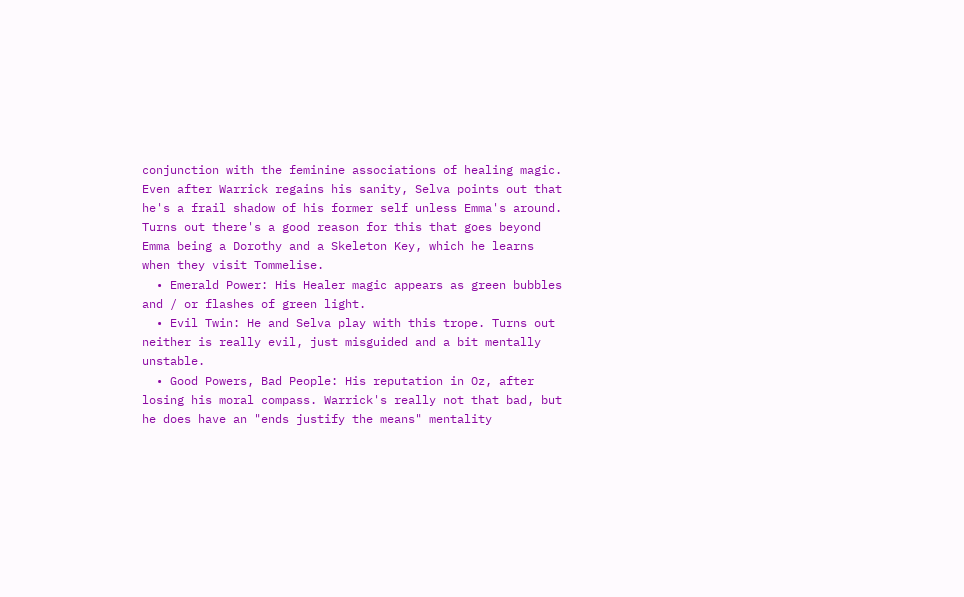conjunction with the feminine associations of healing magic. Even after Warrick regains his sanity, Selva points out that he's a frail shadow of his former self unless Emma's around. Turns out there's a good reason for this that goes beyond Emma being a Dorothy and a Skeleton Key, which he learns when they visit Tommelise.
  • Emerald Power: His Healer magic appears as green bubbles and / or flashes of green light.
  • Evil Twin: He and Selva play with this trope. Turns out neither is really evil, just misguided and a bit mentally unstable.
  • Good Powers, Bad People: His reputation in Oz, after losing his moral compass. Warrick's really not that bad, but he does have an "ends justify the means" mentality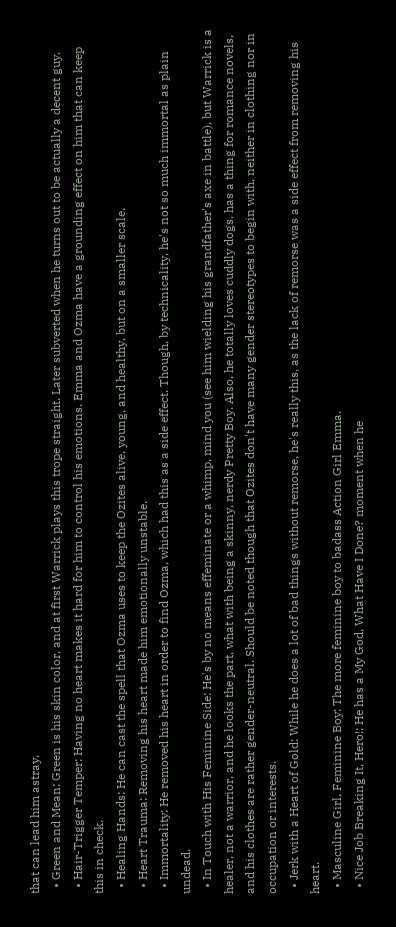that can lead him astray.
  • Green and Mean: Green is his skin color, and at first Warrick plays this trope straight. Later subverted when he turns out to be actually a decent guy.
  • Hair-Trigger Temper: Having no heart makes it hard for him to control his emotions. Emma and Ozma have a grounding effect on him that can keep this in check.
  • Healing Hands: He can cast the spell that Ozma uses to keep the Ozites alive, young, and healthy, but on a smaller scale.
  • Heart Trauma: Removing his heart made him emotionally unstable.
  • Immortality: He removed his heart in order to find Ozma, which had this as a side effect. Though, by technicality, he's not so much immortal as plain undead.
  • In Touch with His Feminine Side: He's by no means effeminate or a whimp, mind you (see him wielding his grandfather's axe in battle), but Warrick is a healer, not a warrior, and he looks the part, what with being a skinny, nerdy Pretty Boy. Also, he totally loves cuddly dogs, has a thing for romance novels, and his clothes are rather gender-neutral. Should be noted though that Ozites don't have many gender stereotypes to begin with, neither in clothing nor in occupation or interests.
  • Jerk with a Heart of Gold: While he does a lot of bad things without remorse, he's really this, as the lack of remorse was a side effect from removing his heart.
  • Masculine Girl, Feminine Boy: The more feminine boy to badass Action Girl Emma.
  • Nice Job Breaking It, Hero!: He has a My God, What Have I Done? moment when he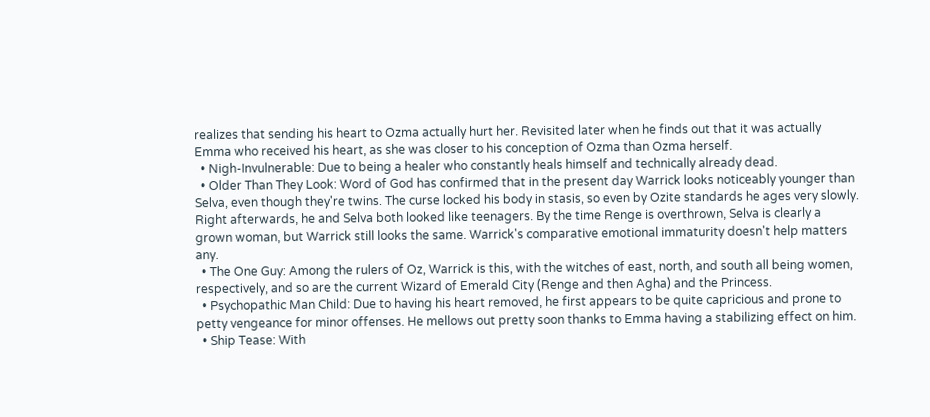realizes that sending his heart to Ozma actually hurt her. Revisited later when he finds out that it was actually Emma who received his heart, as she was closer to his conception of Ozma than Ozma herself.
  • Nigh-Invulnerable: Due to being a healer who constantly heals himself and technically already dead.
  • Older Than They Look: Word of God has confirmed that in the present day Warrick looks noticeably younger than Selva, even though they're twins. The curse locked his body in stasis, so even by Ozite standards he ages very slowly. Right afterwards, he and Selva both looked like teenagers. By the time Renge is overthrown, Selva is clearly a grown woman, but Warrick still looks the same. Warrick's comparative emotional immaturity doesn't help matters any.
  • The One Guy: Among the rulers of Oz, Warrick is this, with the witches of east, north, and south all being women, respectively, and so are the current Wizard of Emerald City (Renge and then Agha) and the Princess.
  • Psychopathic Man Child: Due to having his heart removed, he first appears to be quite capricious and prone to petty vengeance for minor offenses. He mellows out pretty soon thanks to Emma having a stabilizing effect on him.
  • Ship Tease: With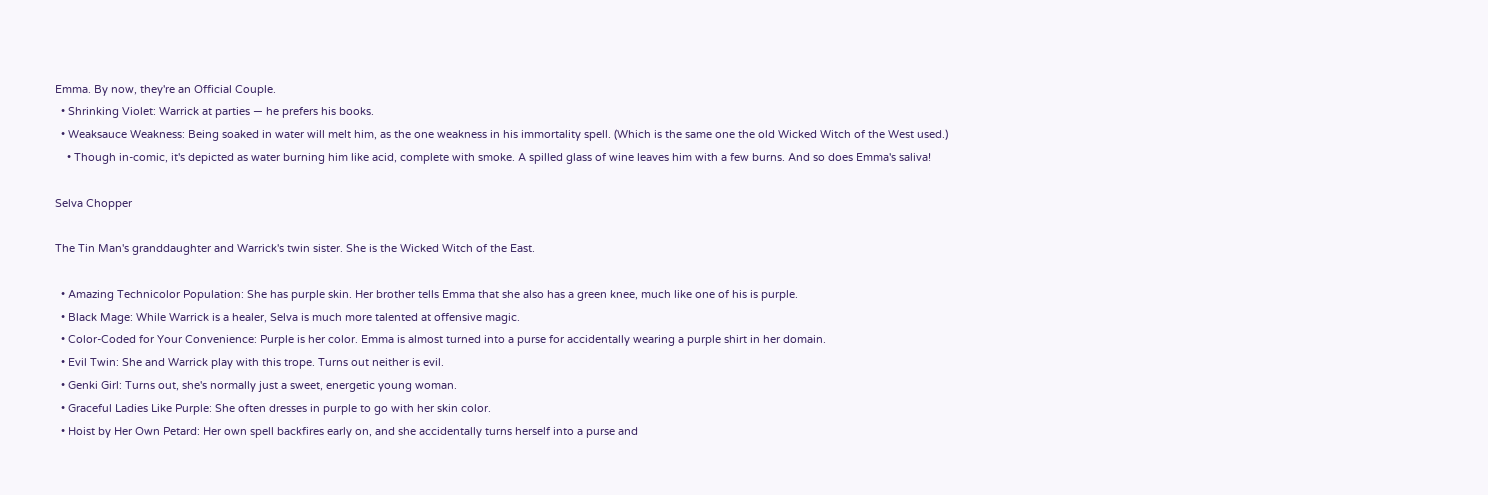Emma. By now, they're an Official Couple.
  • Shrinking Violet: Warrick at parties — he prefers his books.
  • Weaksauce Weakness: Being soaked in water will melt him, as the one weakness in his immortality spell. (Which is the same one the old Wicked Witch of the West used.)
    • Though in-comic, it's depicted as water burning him like acid, complete with smoke. A spilled glass of wine leaves him with a few burns. And so does Emma's saliva!

Selva Chopper

The Tin Man's granddaughter and Warrick's twin sister. She is the Wicked Witch of the East.

  • Amazing Technicolor Population: She has purple skin. Her brother tells Emma that she also has a green knee, much like one of his is purple.
  • Black Mage: While Warrick is a healer, Selva is much more talented at offensive magic.
  • Color-Coded for Your Convenience: Purple is her color. Emma is almost turned into a purse for accidentally wearing a purple shirt in her domain.
  • Evil Twin: She and Warrick play with this trope. Turns out neither is evil.
  • Genki Girl: Turns out, she's normally just a sweet, energetic young woman.
  • Graceful Ladies Like Purple: She often dresses in purple to go with her skin color.
  • Hoist by Her Own Petard: Her own spell backfires early on, and she accidentally turns herself into a purse and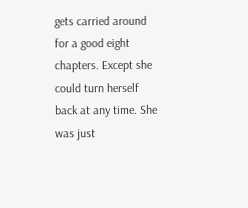gets carried around for a good eight chapters. Except she could turn herself back at any time. She was just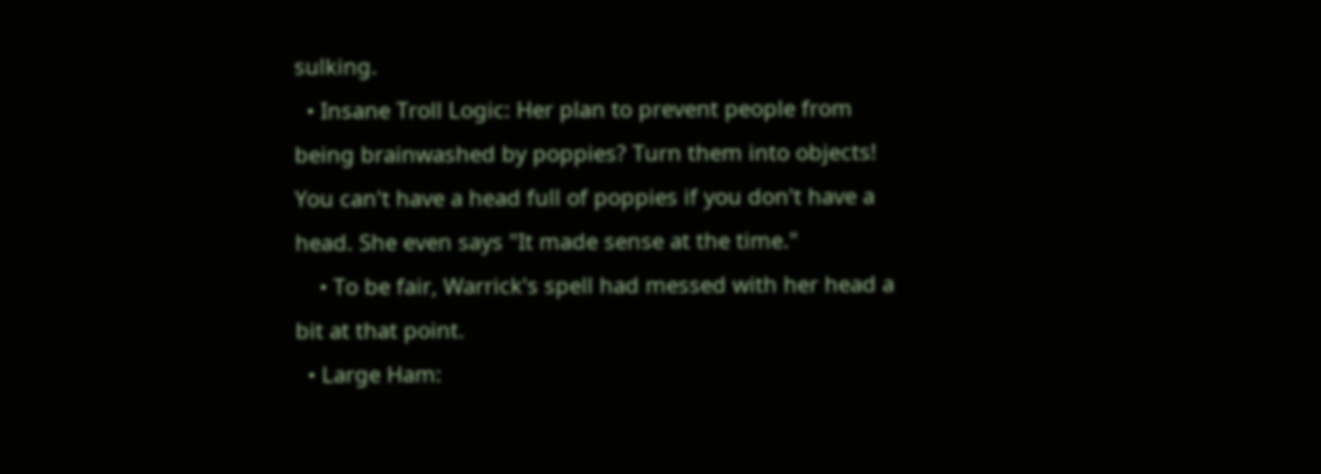sulking.
  • Insane Troll Logic: Her plan to prevent people from being brainwashed by poppies? Turn them into objects! You can't have a head full of poppies if you don't have a head. She even says "It made sense at the time."
    • To be fair, Warrick's spell had messed with her head a bit at that point.
  • Large Ham: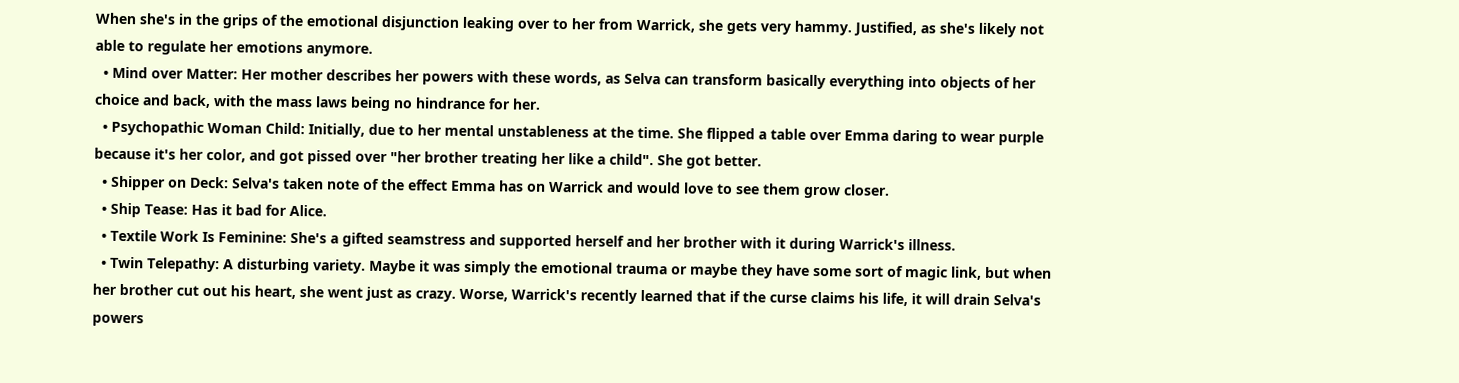When she's in the grips of the emotional disjunction leaking over to her from Warrick, she gets very hammy. Justified, as she's likely not able to regulate her emotions anymore.
  • Mind over Matter: Her mother describes her powers with these words, as Selva can transform basically everything into objects of her choice and back, with the mass laws being no hindrance for her.
  • Psychopathic Woman Child: Initially, due to her mental unstableness at the time. She flipped a table over Emma daring to wear purple because it's her color, and got pissed over "her brother treating her like a child". She got better.
  • Shipper on Deck: Selva's taken note of the effect Emma has on Warrick and would love to see them grow closer.
  • Ship Tease: Has it bad for Alice.
  • Textile Work Is Feminine: She's a gifted seamstress and supported herself and her brother with it during Warrick's illness.
  • Twin Telepathy: A disturbing variety. Maybe it was simply the emotional trauma or maybe they have some sort of magic link, but when her brother cut out his heart, she went just as crazy. Worse, Warrick's recently learned that if the curse claims his life, it will drain Selva's powers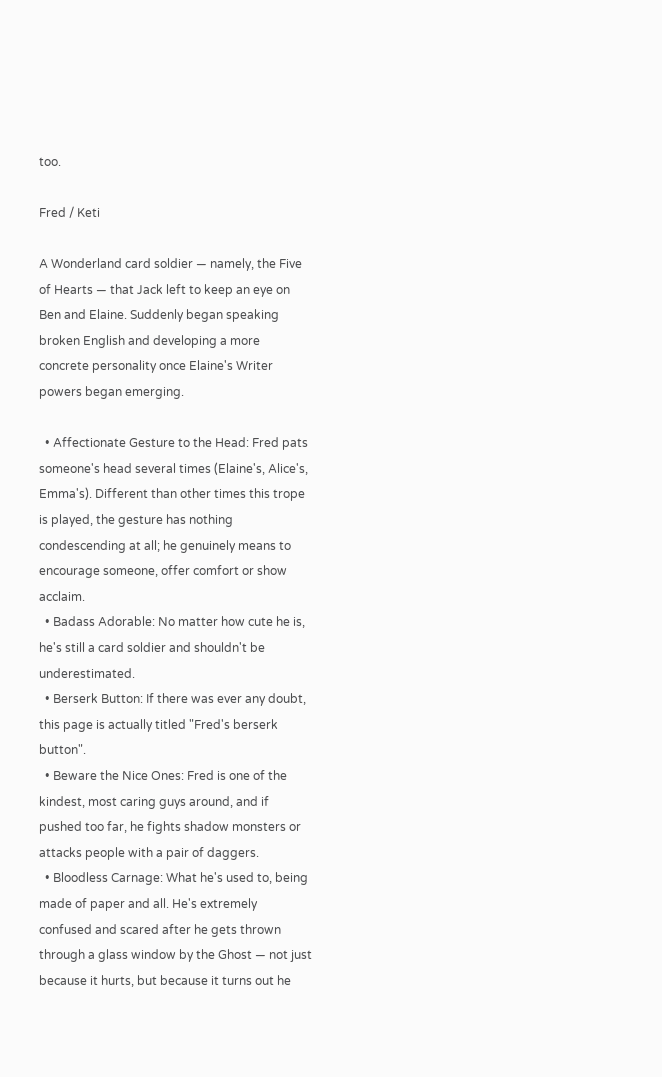too.

Fred / Keti

A Wonderland card soldier — namely, the Five of Hearts — that Jack left to keep an eye on Ben and Elaine. Suddenly began speaking broken English and developing a more concrete personality once Elaine's Writer powers began emerging.

  • Affectionate Gesture to the Head: Fred pats someone's head several times (Elaine's, Alice's, Emma's). Different than other times this trope is played, the gesture has nothing condescending at all; he genuinely means to encourage someone, offer comfort or show acclaim.
  • Badass Adorable: No matter how cute he is, he's still a card soldier and shouldn't be underestimated.
  • Berserk Button: If there was ever any doubt, this page is actually titled "Fred's berserk button".
  • Beware the Nice Ones: Fred is one of the kindest, most caring guys around, and if pushed too far, he fights shadow monsters or attacks people with a pair of daggers.
  • Bloodless Carnage: What he's used to, being made of paper and all. He's extremely confused and scared after he gets thrown through a glass window by the Ghost — not just because it hurts, but because it turns out he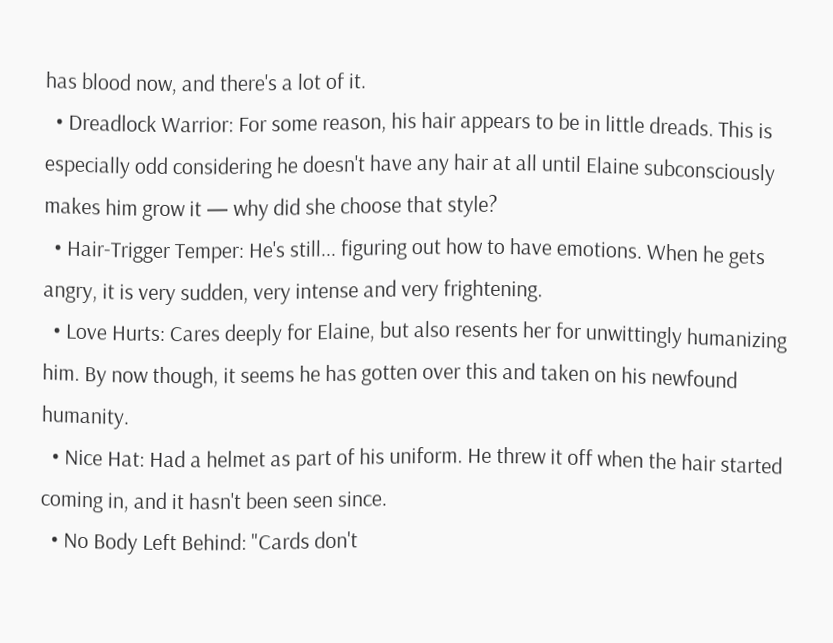has blood now, and there's a lot of it.
  • Dreadlock Warrior: For some reason, his hair appears to be in little dreads. This is especially odd considering he doesn't have any hair at all until Elaine subconsciously makes him grow it — why did she choose that style?
  • Hair-Trigger Temper: He's still... figuring out how to have emotions. When he gets angry, it is very sudden, very intense and very frightening.
  • Love Hurts: Cares deeply for Elaine, but also resents her for unwittingly humanizing him. By now though, it seems he has gotten over this and taken on his newfound humanity.
  • Nice Hat: Had a helmet as part of his uniform. He threw it off when the hair started coming in, and it hasn't been seen since.
  • No Body Left Behind: "Cards don't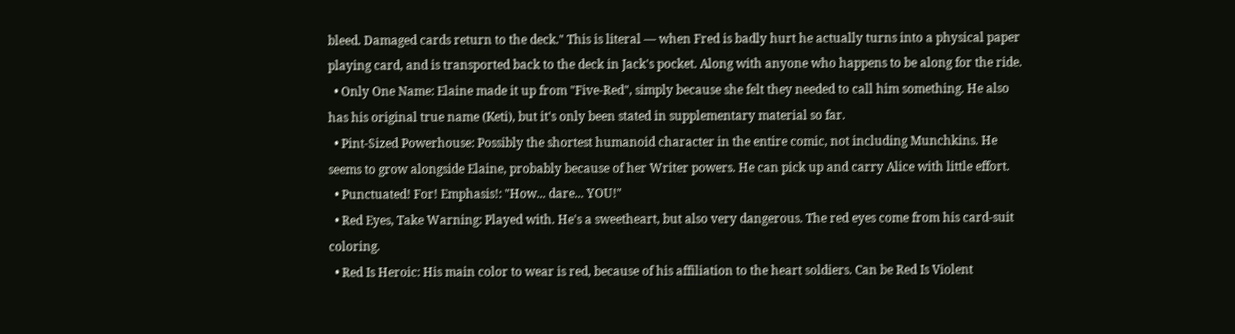bleed. Damaged cards return to the deck." This is literal — when Fred is badly hurt he actually turns into a physical paper playing card, and is transported back to the deck in Jack's pocket. Along with anyone who happens to be along for the ride.
  • Only One Name: Elaine made it up from "Five-Red", simply because she felt they needed to call him something. He also has his original true name (Keti), but it's only been stated in supplementary material so far.
  • Pint-Sized Powerhouse: Possibly the shortest humanoid character in the entire comic, not including Munchkins. He seems to grow alongside Elaine, probably because of her Writer powers. He can pick up and carry Alice with little effort.
  • Punctuated! For! Emphasis!: "How... dare... YOU!"
  • Red Eyes, Take Warning: Played with. He's a sweetheart, but also very dangerous. The red eyes come from his card-suit coloring.
  • Red Is Heroic: His main color to wear is red, because of his affiliation to the heart soldiers. Can be Red Is Violent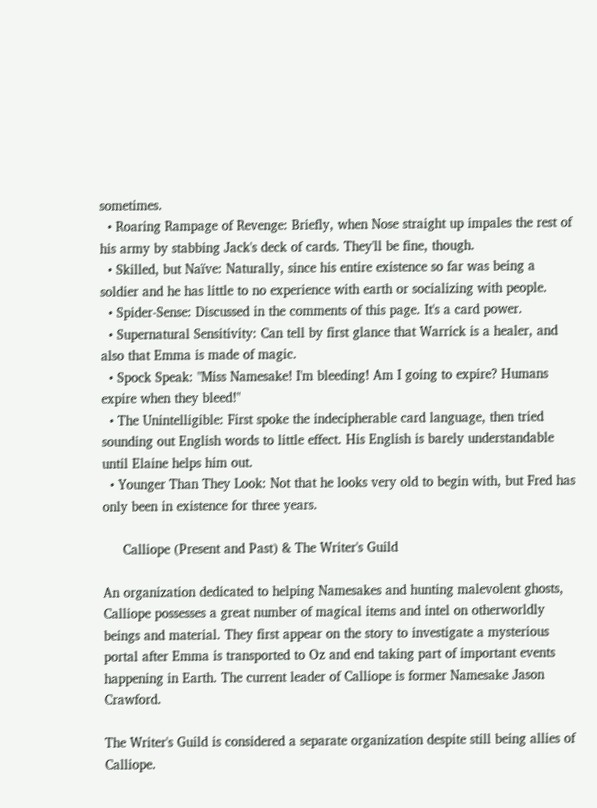sometimes.
  • Roaring Rampage of Revenge: Briefly, when Nose straight up impales the rest of his army by stabbing Jack's deck of cards. They'll be fine, though.
  • Skilled, but Naïve: Naturally, since his entire existence so far was being a soldier and he has little to no experience with earth or socializing with people.
  • Spider-Sense: Discussed in the comments of this page. It's a card power.
  • Supernatural Sensitivity: Can tell by first glance that Warrick is a healer, and also that Emma is made of magic.
  • Spock Speak: "Miss Namesake! I'm bleeding! Am I going to expire? Humans expire when they bleed!"
  • The Unintelligible: First spoke the indecipherable card language, then tried sounding out English words to little effect. His English is barely understandable until Elaine helps him out.
  • Younger Than They Look: Not that he looks very old to begin with, but Fred has only been in existence for three years.

     Calliope (Present and Past) & The Writer's Guild

An organization dedicated to helping Namesakes and hunting malevolent ghosts, Calliope possesses a great number of magical items and intel on otherworldly beings and material. They first appear on the story to investigate a mysterious portal after Emma is transported to Oz and end taking part of important events happening in Earth. The current leader of Calliope is former Namesake Jason Crawford.

The Writer's Guild is considered a separate organization despite still being allies of Calliope.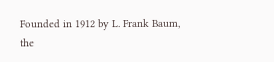Founded in 1912 by L. Frank Baum, the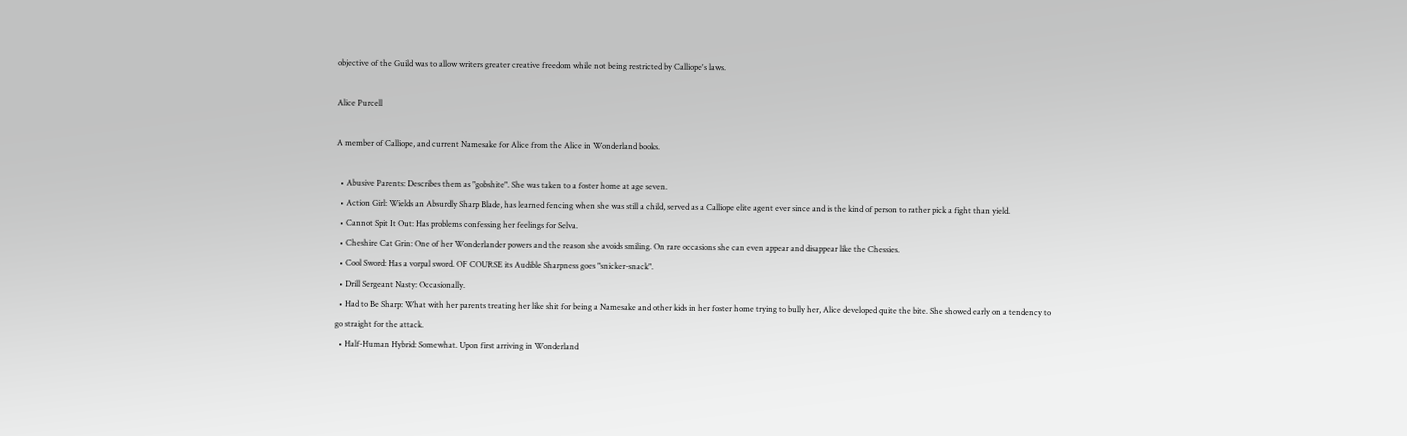objective of the Guild was to allow writers greater creative freedom while not being restricted by Calliope's laws.

Alice Purcell

A member of Calliope, and current Namesake for Alice from the Alice in Wonderland books.

  • Abusive Parents: Describes them as "gobshite". She was taken to a foster home at age seven.
  • Action Girl: Wields an Absurdly Sharp Blade, has learned fencing when she was still a child, served as a Calliope elite agent ever since and is the kind of person to rather pick a fight than yield.
  • Cannot Spit It Out: Has problems confessing her feelings for Selva.
  • Cheshire Cat Grin: One of her Wonderlander powers and the reason she avoids smiling. On rare occasions she can even appear and disappear like the Chessies.
  • Cool Sword: Has a vorpal sword. OF COURSE its Audible Sharpness goes "snicker-snack".
  • Drill Sergeant Nasty: Occasionally.
  • Had to Be Sharp: What with her parents treating her like shit for being a Namesake and other kids in her foster home trying to bully her, Alice developed quite the bite. She showed early on a tendency to go straight for the attack.
  • Half-Human Hybrid: Somewhat. Upon first arriving in Wonderland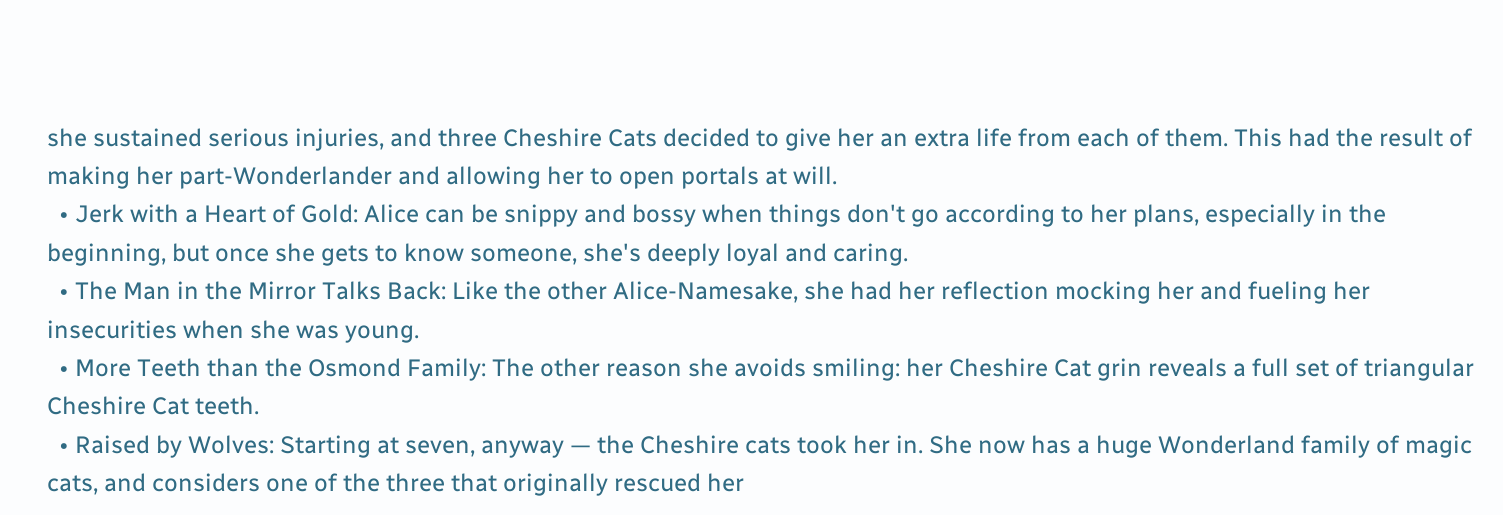she sustained serious injuries, and three Cheshire Cats decided to give her an extra life from each of them. This had the result of making her part-Wonderlander and allowing her to open portals at will.
  • Jerk with a Heart of Gold: Alice can be snippy and bossy when things don't go according to her plans, especially in the beginning, but once she gets to know someone, she's deeply loyal and caring.
  • The Man in the Mirror Talks Back: Like the other Alice-Namesake, she had her reflection mocking her and fueling her insecurities when she was young.
  • More Teeth than the Osmond Family: The other reason she avoids smiling: her Cheshire Cat grin reveals a full set of triangular Cheshire Cat teeth.
  • Raised by Wolves: Starting at seven, anyway — the Cheshire cats took her in. She now has a huge Wonderland family of magic cats, and considers one of the three that originally rescued her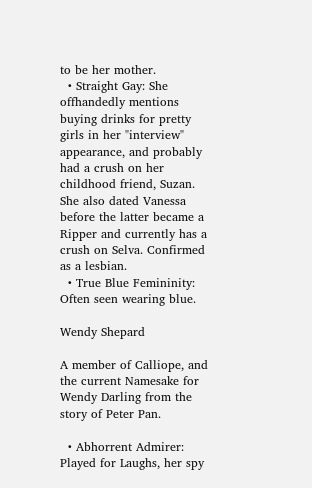to be her mother.
  • Straight Gay: She offhandedly mentions buying drinks for pretty girls in her "interview" appearance, and probably had a crush on her childhood friend, Suzan. She also dated Vanessa before the latter became a Ripper and currently has a crush on Selva. Confirmed as a lesbian.
  • True Blue Femininity: Often seen wearing blue.

Wendy Shepard

A member of Calliope, and the current Namesake for Wendy Darling from the story of Peter Pan.

  • Abhorrent Admirer: Played for Laughs, her spy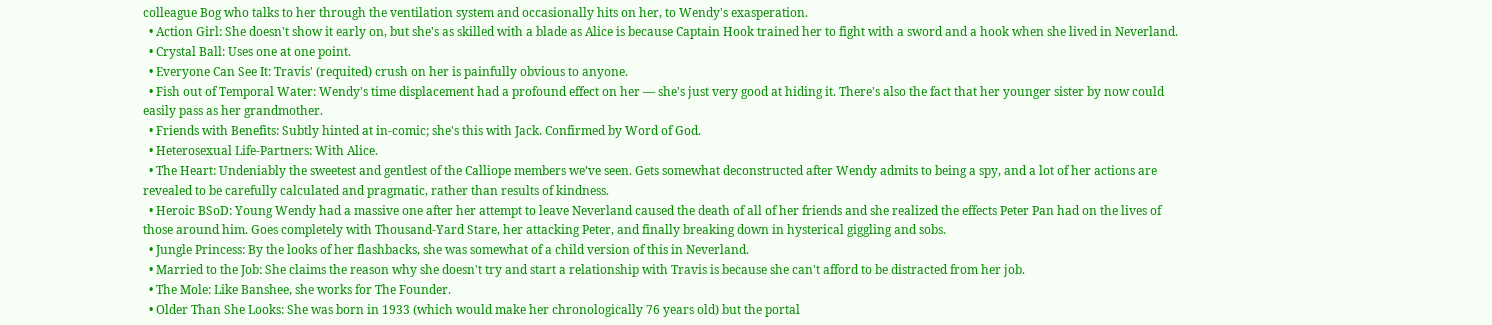colleague Bog who talks to her through the ventilation system and occasionally hits on her, to Wendy's exasperation.
  • Action Girl: She doesn't show it early on, but she's as skilled with a blade as Alice is because Captain Hook trained her to fight with a sword and a hook when she lived in Neverland.
  • Crystal Ball: Uses one at one point.
  • Everyone Can See It: Travis' (requited) crush on her is painfully obvious to anyone.
  • Fish out of Temporal Water: Wendy's time displacement had a profound effect on her — she's just very good at hiding it. There's also the fact that her younger sister by now could easily pass as her grandmother.
  • Friends with Benefits: Subtly hinted at in-comic; she's this with Jack. Confirmed by Word of God.
  • Heterosexual Life-Partners: With Alice.
  • The Heart: Undeniably the sweetest and gentlest of the Calliope members we’ve seen. Gets somewhat deconstructed after Wendy admits to being a spy, and a lot of her actions are revealed to be carefully calculated and pragmatic, rather than results of kindness.
  • Heroic BSoD: Young Wendy had a massive one after her attempt to leave Neverland caused the death of all of her friends and she realized the effects Peter Pan had on the lives of those around him. Goes completely with Thousand-Yard Stare, her attacking Peter, and finally breaking down in hysterical giggling and sobs.
  • Jungle Princess: By the looks of her flashbacks, she was somewhat of a child version of this in Neverland.
  • Married to the Job: She claims the reason why she doesn't try and start a relationship with Travis is because she can't afford to be distracted from her job.
  • The Mole: Like Banshee, she works for The Founder.
  • Older Than She Looks: She was born in 1933 (which would make her chronologically 76 years old) but the portal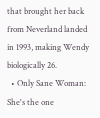that brought her back from Neverland landed in 1993, making Wendy biologically 26.
  • Only Sane Woman: She's the one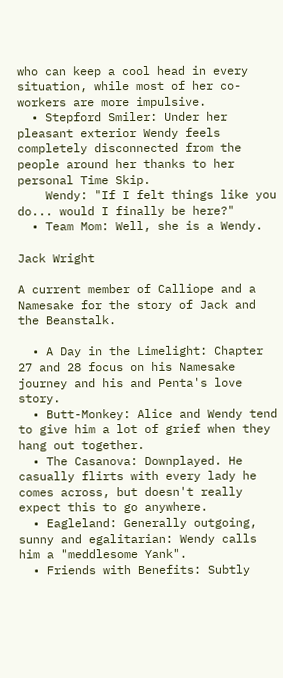who can keep a cool head in every situation, while most of her co-workers are more impulsive.
  • Stepford Smiler: Under her pleasant exterior Wendy feels completely disconnected from the people around her thanks to her personal Time Skip.
    Wendy: "If I felt things like you do... would I finally be here?"
  • Team Mom: Well, she is a Wendy.

Jack Wright

A current member of Calliope and a Namesake for the story of Jack and the Beanstalk.

  • A Day in the Limelight: Chapter 27 and 28 focus on his Namesake journey and his and Penta's love story.
  • Butt-Monkey: Alice and Wendy tend to give him a lot of grief when they hang out together.
  • The Casanova: Downplayed. He casually flirts with every lady he comes across, but doesn't really expect this to go anywhere.
  • Eagleland: Generally outgoing, sunny and egalitarian: Wendy calls him a "meddlesome Yank".
  • Friends with Benefits: Subtly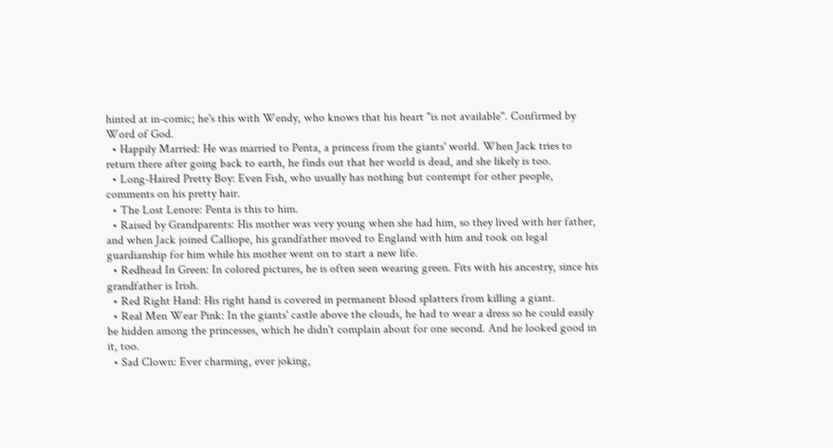hinted at in-comic; he's this with Wendy, who knows that his heart "is not available". Confirmed by Word of God.
  • Happily Married: He was married to Penta, a princess from the giants' world. When Jack tries to return there after going back to earth, he finds out that her world is dead, and she likely is too.
  • Long-Haired Pretty Boy: Even Fish, who usually has nothing but contempt for other people, comments on his pretty hair.
  • The Lost Lenore: Penta is this to him.
  • Raised by Grandparents: His mother was very young when she had him, so they lived with her father, and when Jack joined Calliope, his grandfather moved to England with him and took on legal guardianship for him while his mother went on to start a new life.
  • Redhead In Green: In colored pictures, he is often seen wearing green. Fits with his ancestry, since his grandfather is Irish.
  • Red Right Hand: His right hand is covered in permanent blood splatters from killing a giant.
  • Real Men Wear Pink: In the giants' castle above the clouds, he had to wear a dress so he could easily be hidden among the princesses, which he didn't complain about for one second. And he looked good in it, too.
  • Sad Clown: Ever charming, ever joking,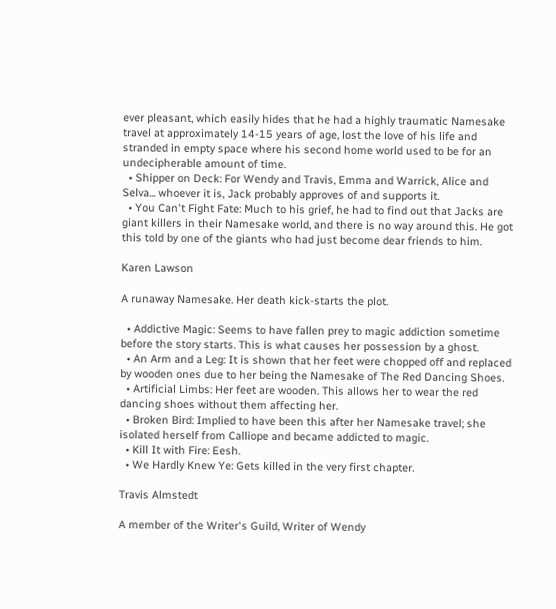ever pleasant, which easily hides that he had a highly traumatic Namesake travel at approximately 14-15 years of age, lost the love of his life and stranded in empty space where his second home world used to be for an undecipherable amount of time.
  • Shipper on Deck: For Wendy and Travis, Emma and Warrick, Alice and Selva... whoever it is, Jack probably approves of and supports it.
  • You Can't Fight Fate: Much to his grief, he had to find out that Jacks are giant killers in their Namesake world, and there is no way around this. He got this told by one of the giants who had just become dear friends to him.

Karen Lawson

A runaway Namesake. Her death kick-starts the plot.

  • Addictive Magic: Seems to have fallen prey to magic addiction sometime before the story starts. This is what causes her possession by a ghost.
  • An Arm and a Leg: It is shown that her feet were chopped off and replaced by wooden ones due to her being the Namesake of The Red Dancing Shoes.
  • Artificial Limbs: Her feet are wooden. This allows her to wear the red dancing shoes without them affecting her.
  • Broken Bird: Implied to have been this after her Namesake travel; she isolated herself from Calliope and became addicted to magic.
  • Kill It with Fire: Eesh.
  • We Hardly Knew Ye: Gets killed in the very first chapter.

Travis Almstedt

A member of the Writer's Guild, Writer of Wendy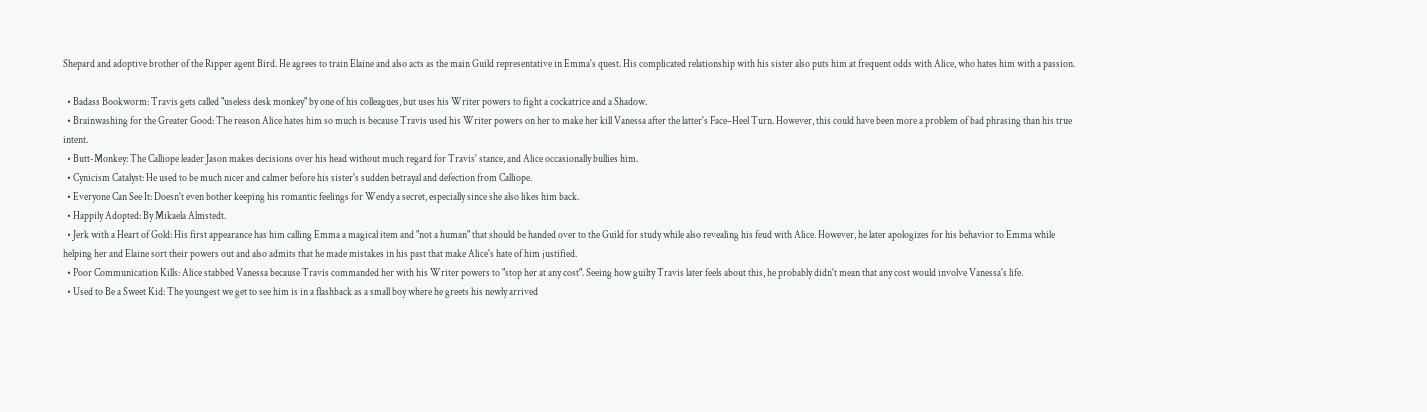Shepard and adoptive brother of the Ripper agent Bird. He agrees to train Elaine and also acts as the main Guild representative in Emma's quest. His complicated relationship with his sister also puts him at frequent odds with Alice, who hates him with a passion.

  • Badass Bookworm: Travis gets called "useless desk monkey" by one of his colleagues, but uses his Writer powers to fight a cockatrice and a Shadow.
  • Brainwashing for the Greater Good: The reason Alice hates him so much is because Travis used his Writer powers on her to make her kill Vanessa after the latter's Face–Heel Turn. However, this could have been more a problem of bad phrasing than his true intent.
  • Butt-Monkey: The Calliope leader Jason makes decisions over his head without much regard for Travis' stance, and Alice occasionally bullies him.
  • Cynicism Catalyst: He used to be much nicer and calmer before his sister's sudden betrayal and defection from Calliope.
  • Everyone Can See It: Doesn't even bother keeping his romantic feelings for Wendy a secret, especially since she also likes him back.
  • Happily Adopted: By Mikaela Almstedt.
  • Jerk with a Heart of Gold: His first appearance has him calling Emma a magical item and "not a human" that should be handed over to the Guild for study while also revealing his feud with Alice. However, he later apologizes for his behavior to Emma while helping her and Elaine sort their powers out and also admits that he made mistakes in his past that make Alice's hate of him justified.
  • Poor Communication Kills: Alice stabbed Vanessa because Travis commanded her with his Writer powers to "stop her at any cost". Seeing how guilty Travis later feels about this, he probably didn't mean that any cost would involve Vanessa's life.
  • Used to Be a Sweet Kid: The youngest we get to see him is in a flashback as a small boy where he greets his newly arrived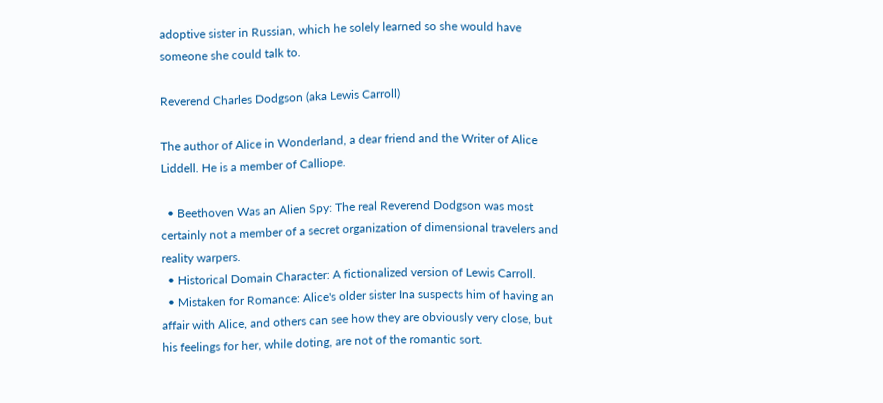adoptive sister in Russian, which he solely learned so she would have someone she could talk to.

Reverend Charles Dodgson (aka Lewis Carroll)

The author of Alice in Wonderland, a dear friend and the Writer of Alice Liddell. He is a member of Calliope.

  • Beethoven Was an Alien Spy: The real Reverend Dodgson was most certainly not a member of a secret organization of dimensional travelers and reality warpers.
  • Historical Domain Character: A fictionalized version of Lewis Carroll.
  • Mistaken for Romance: Alice's older sister Ina suspects him of having an affair with Alice, and others can see how they are obviously very close, but his feelings for her, while doting, are not of the romantic sort.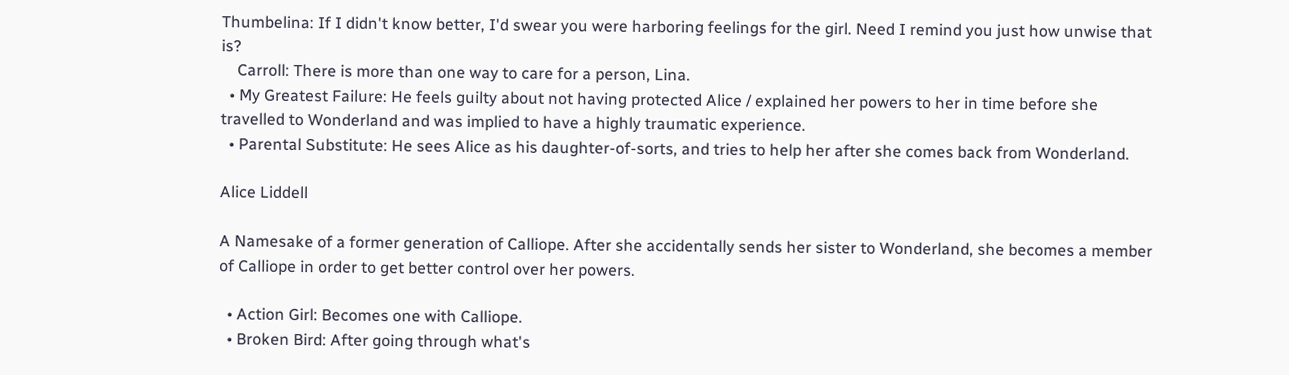Thumbelina: If I didn't know better, I'd swear you were harboring feelings for the girl. Need I remind you just how unwise that is?
    Carroll: There is more than one way to care for a person, Lina.
  • My Greatest Failure: He feels guilty about not having protected Alice / explained her powers to her in time before she travelled to Wonderland and was implied to have a highly traumatic experience.
  • Parental Substitute: He sees Alice as his daughter-of-sorts, and tries to help her after she comes back from Wonderland.

Alice Liddell

A Namesake of a former generation of Calliope. After she accidentally sends her sister to Wonderland, she becomes a member of Calliope in order to get better control over her powers.

  • Action Girl: Becomes one with Calliope.
  • Broken Bird: After going through what's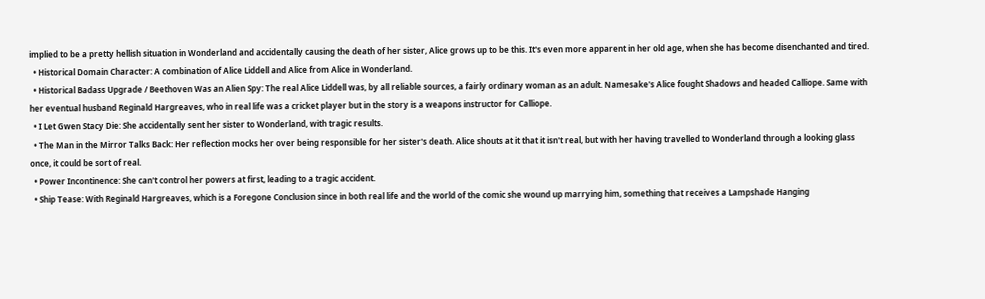implied to be a pretty hellish situation in Wonderland and accidentally causing the death of her sister, Alice grows up to be this. It's even more apparent in her old age, when she has become disenchanted and tired.
  • Historical Domain Character: A combination of Alice Liddell and Alice from Alice in Wonderland.
  • Historical Badass Upgrade / Beethoven Was an Alien Spy: The real Alice Liddell was, by all reliable sources, a fairly ordinary woman as an adult. Namesake's Alice fought Shadows and headed Calliope. Same with her eventual husband Reginald Hargreaves, who in real life was a cricket player but in the story is a weapons instructor for Calliope.
  • I Let Gwen Stacy Die: She accidentally sent her sister to Wonderland, with tragic results.
  • The Man in the Mirror Talks Back: Her reflection mocks her over being responsible for her sister's death. Alice shouts at it that it isn't real, but with her having travelled to Wonderland through a looking glass once, it could be sort of real.
  • Power Incontinence: She can't control her powers at first, leading to a tragic accident.
  • Ship Tease: With Reginald Hargreaves, which is a Foregone Conclusion since in both real life and the world of the comic she wound up marrying him, something that receives a Lampshade Hanging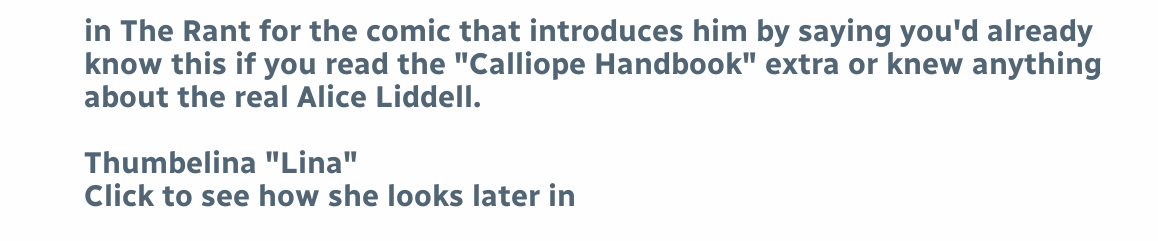in The Rant for the comic that introduces him by saying you'd already know this if you read the "Calliope Handbook" extra or knew anything about the real Alice Liddell.

Thumbelina "Lina"
Click to see how she looks later in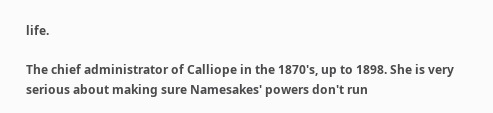life.

The chief administrator of Calliope in the 1870's, up to 1898. She is very serious about making sure Namesakes' powers don't run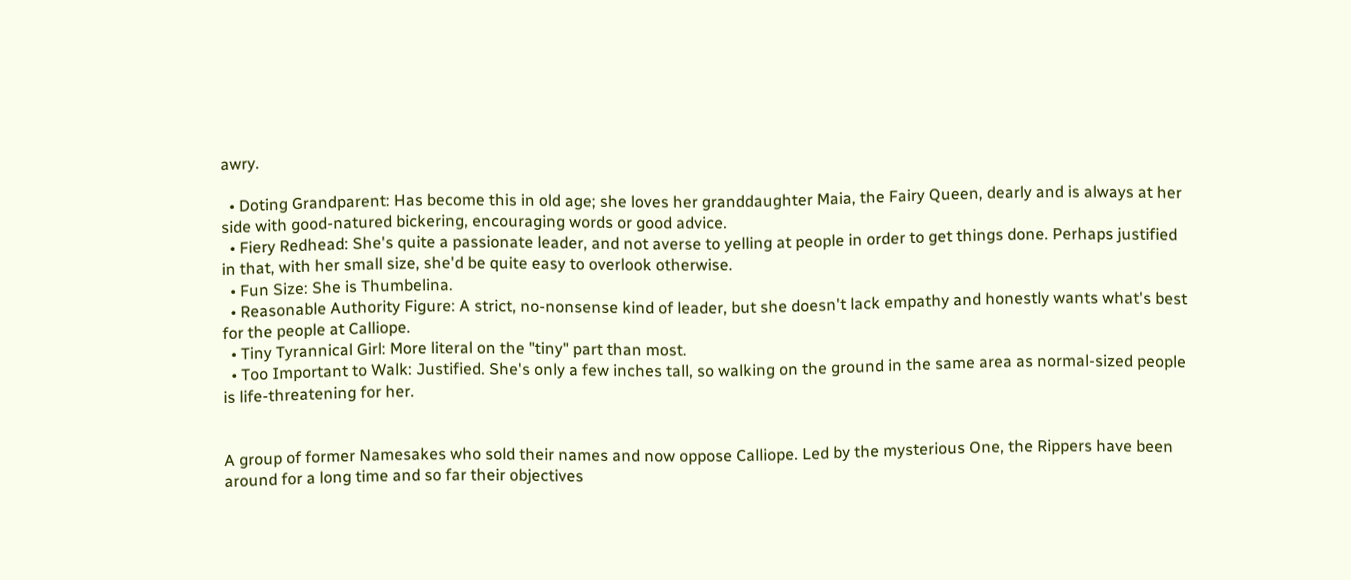awry.

  • Doting Grandparent: Has become this in old age; she loves her granddaughter Maia, the Fairy Queen, dearly and is always at her side with good-natured bickering, encouraging words or good advice.
  • Fiery Redhead: She's quite a passionate leader, and not averse to yelling at people in order to get things done. Perhaps justified in that, with her small size, she'd be quite easy to overlook otherwise.
  • Fun Size: She is Thumbelina.
  • Reasonable Authority Figure: A strict, no-nonsense kind of leader, but she doesn't lack empathy and honestly wants what's best for the people at Calliope.
  • Tiny Tyrannical Girl: More literal on the "tiny" part than most.
  • Too Important to Walk: Justified. She's only a few inches tall, so walking on the ground in the same area as normal-sized people is life-threatening for her.


A group of former Namesakes who sold their names and now oppose Calliope. Led by the mysterious One, the Rippers have been around for a long time and so far their objectives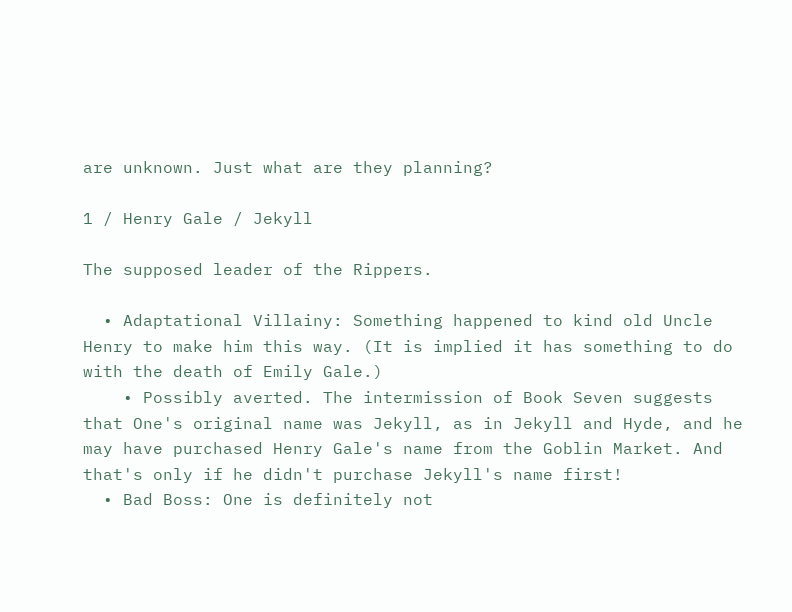are unknown. Just what are they planning?

1 / Henry Gale / Jekyll

The supposed leader of the Rippers.

  • Adaptational Villainy: Something happened to kind old Uncle Henry to make him this way. (It is implied it has something to do with the death of Emily Gale.)
    • Possibly averted. The intermission of Book Seven suggests that One's original name was Jekyll, as in Jekyll and Hyde, and he may have purchased Henry Gale's name from the Goblin Market. And that's only if he didn't purchase Jekyll's name first!
  • Bad Boss: One is definitely not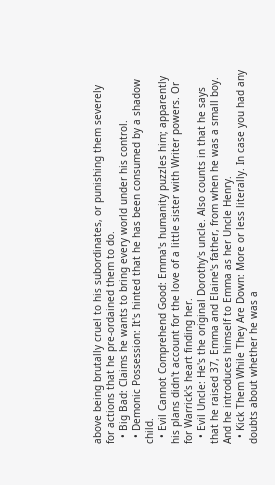above being brutally cruel to his subordinates, or punishing them severely for actions that he pre-ordained them to do.
  • Big Bad: Claims he wants to bring every world under his control.
  • Demonic Possession: It's hinted that he has been consumed by a shadow child.
  • Evil Cannot Comprehend Good: Emma's humanity puzzles him; apparently his plans didn't account for the love of a little sister with Writer powers. Or for Warrick's heart finding her.
  • Evil Uncle: He's the original Dorothy's uncle. Also counts in that he says that he raised 37, Emma and Elaine's father, from when he was a small boy. And he introduces himself to Emma as her Uncle Henry.
  • Kick Them While They Are Down: More or less literally. In case you had any doubts about whether he was a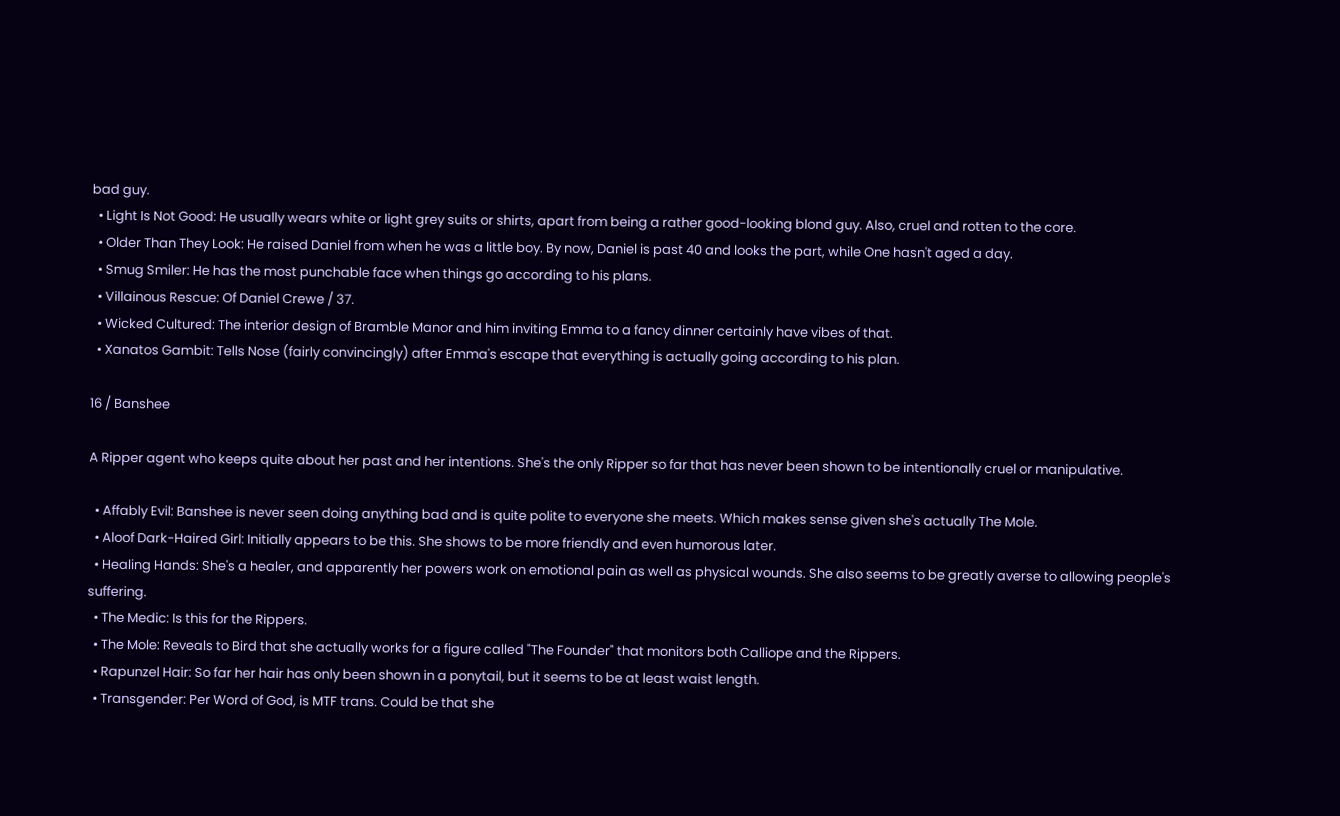bad guy.
  • Light Is Not Good: He usually wears white or light grey suits or shirts, apart from being a rather good-looking blond guy. Also, cruel and rotten to the core.
  • Older Than They Look: He raised Daniel from when he was a little boy. By now, Daniel is past 40 and looks the part, while One hasn't aged a day.
  • Smug Smiler: He has the most punchable face when things go according to his plans.
  • Villainous Rescue: Of Daniel Crewe / 37.
  • Wicked Cultured: The interior design of Bramble Manor and him inviting Emma to a fancy dinner certainly have vibes of that.
  • Xanatos Gambit: Tells Nose (fairly convincingly) after Emma's escape that everything is actually going according to his plan.

16 / Banshee

A Ripper agent who keeps quite about her past and her intentions. She's the only Ripper so far that has never been shown to be intentionally cruel or manipulative.

  • Affably Evil: Banshee is never seen doing anything bad and is quite polite to everyone she meets. Which makes sense given she's actually The Mole.
  • Aloof Dark-Haired Girl: Initially appears to be this. She shows to be more friendly and even humorous later.
  • Healing Hands: She's a healer, and apparently her powers work on emotional pain as well as physical wounds. She also seems to be greatly averse to allowing people's suffering.
  • The Medic: Is this for the Rippers.
  • The Mole: Reveals to Bird that she actually works for a figure called "The Founder" that monitors both Calliope and the Rippers.
  • Rapunzel Hair: So far her hair has only been shown in a ponytail, but it seems to be at least waist length.
  • Transgender: Per Word of God, is MTF trans. Could be that she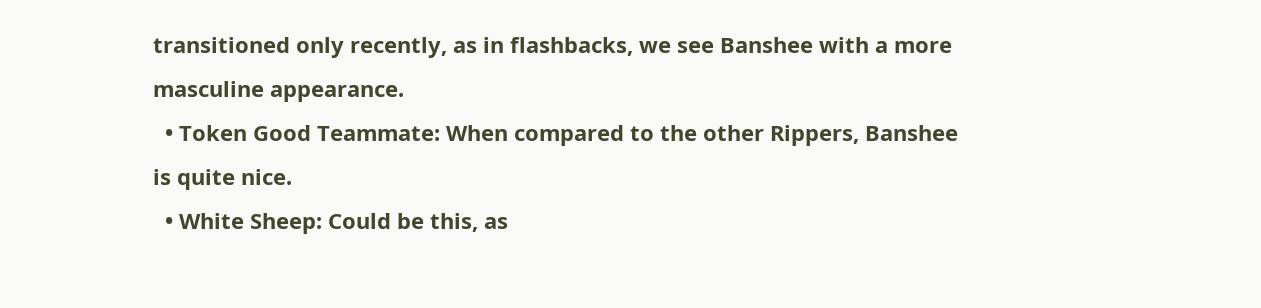transitioned only recently, as in flashbacks, we see Banshee with a more masculine appearance.
  • Token Good Teammate: When compared to the other Rippers, Banshee is quite nice.
  • White Sheep: Could be this, as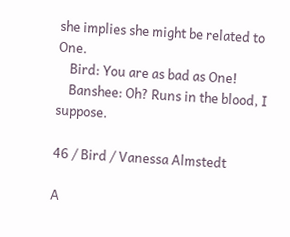she implies she might be related to One.
    Bird: You are as bad as One!
    Banshee: Oh? Runs in the blood, I suppose.

46 / Bird / Vanessa Almstedt

A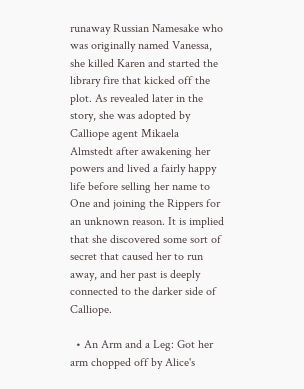runaway Russian Namesake who was originally named Vanessa, she killed Karen and started the library fire that kicked off the plot. As revealed later in the story, she was adopted by Calliope agent Mikaela Almstedt after awakening her powers and lived a fairly happy life before selling her name to One and joining the Rippers for an unknown reason. It is implied that she discovered some sort of secret that caused her to run away, and her past is deeply connected to the darker side of Calliope.

  • An Arm and a Leg: Got her arm chopped off by Alice's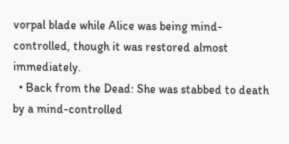vorpal blade while Alice was being mind-controlled, though it was restored almost immediately.
  • Back from the Dead: She was stabbed to death by a mind-controlled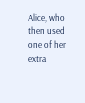Alice, who then used one of her extra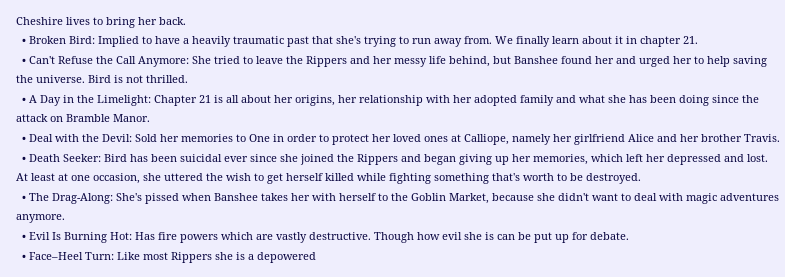Cheshire lives to bring her back.
  • Broken Bird: Implied to have a heavily traumatic past that she's trying to run away from. We finally learn about it in chapter 21.
  • Can't Refuse the Call Anymore: She tried to leave the Rippers and her messy life behind, but Banshee found her and urged her to help saving the universe. Bird is not thrilled.
  • A Day in the Limelight: Chapter 21 is all about her origins, her relationship with her adopted family and what she has been doing since the attack on Bramble Manor.
  • Deal with the Devil: Sold her memories to One in order to protect her loved ones at Calliope, namely her girlfriend Alice and her brother Travis.
  • Death Seeker: Bird has been suicidal ever since she joined the Rippers and began giving up her memories, which left her depressed and lost. At least at one occasion, she uttered the wish to get herself killed while fighting something that's worth to be destroyed.
  • The Drag-Along: She's pissed when Banshee takes her with herself to the Goblin Market, because she didn't want to deal with magic adventures anymore.
  • Evil Is Burning Hot: Has fire powers which are vastly destructive. Though how evil she is can be put up for debate.
  • Face–Heel Turn: Like most Rippers she is a depowered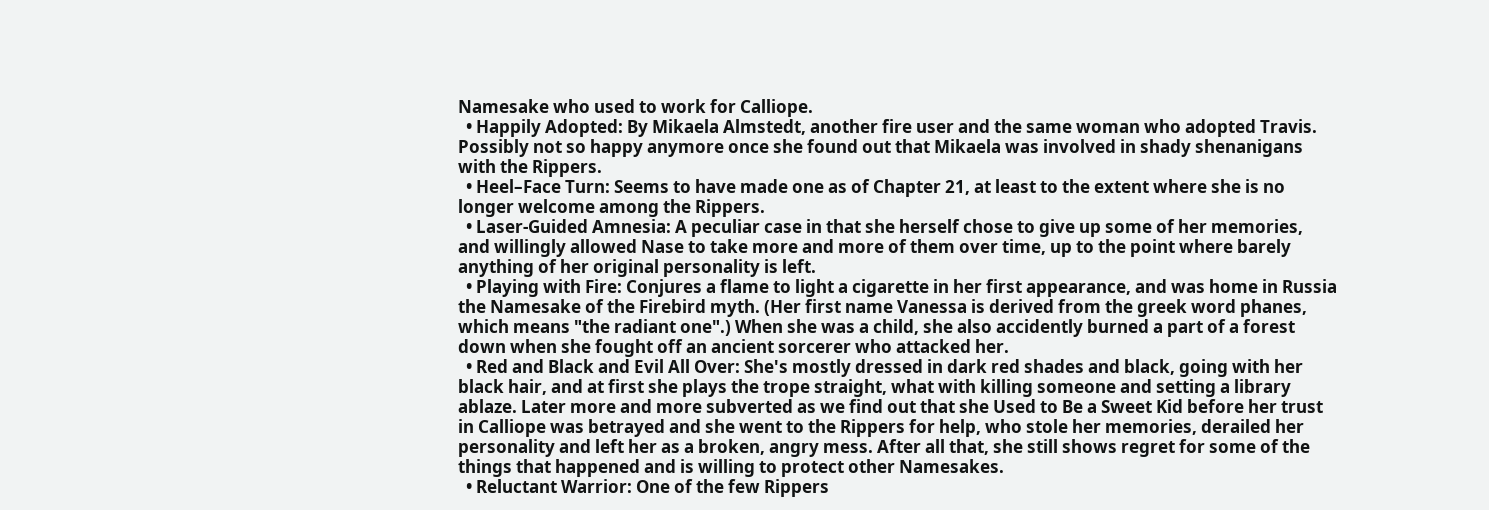Namesake who used to work for Calliope.
  • Happily Adopted: By Mikaela Almstedt, another fire user and the same woman who adopted Travis. Possibly not so happy anymore once she found out that Mikaela was involved in shady shenanigans with the Rippers.
  • Heel–Face Turn: Seems to have made one as of Chapter 21, at least to the extent where she is no longer welcome among the Rippers.
  • Laser-Guided Amnesia: A peculiar case in that she herself chose to give up some of her memories, and willingly allowed Nase to take more and more of them over time, up to the point where barely anything of her original personality is left.
  • Playing with Fire: Conjures a flame to light a cigarette in her first appearance, and was home in Russia the Namesake of the Firebird myth. (Her first name Vanessa is derived from the greek word phanes, which means "the radiant one".) When she was a child, she also accidently burned a part of a forest down when she fought off an ancient sorcerer who attacked her.
  • Red and Black and Evil All Over: She's mostly dressed in dark red shades and black, going with her black hair, and at first she plays the trope straight, what with killing someone and setting a library ablaze. Later more and more subverted as we find out that she Used to Be a Sweet Kid before her trust in Calliope was betrayed and she went to the Rippers for help, who stole her memories, derailed her personality and left her as a broken, angry mess. After all that, she still shows regret for some of the things that happened and is willing to protect other Namesakes.
  • Reluctant Warrior: One of the few Rippers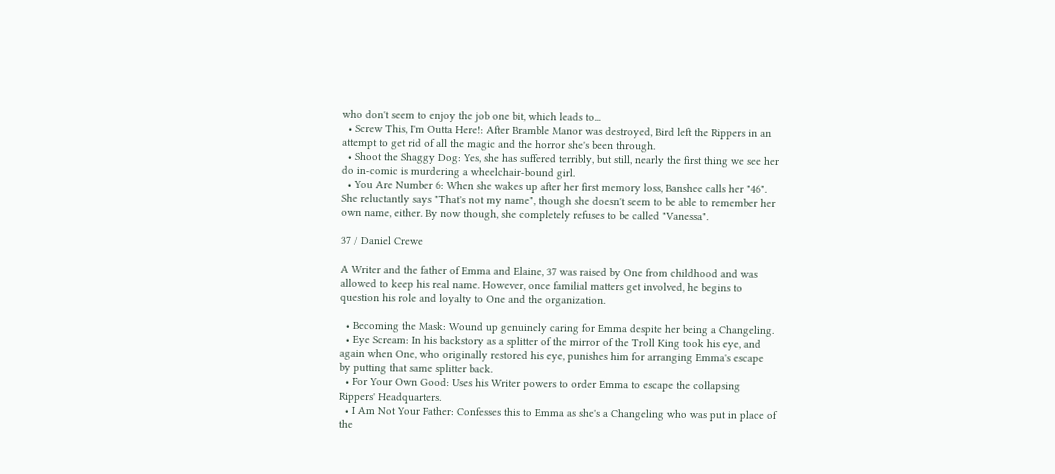who don't seem to enjoy the job one bit, which leads to...
  • Screw This, I'm Outta Here!: After Bramble Manor was destroyed, Bird left the Rippers in an attempt to get rid of all the magic and the horror she's been through.
  • Shoot the Shaggy Dog: Yes, she has suffered terribly, but still, nearly the first thing we see her do in-comic is murdering a wheelchair-bound girl.
  • You Are Number 6: When she wakes up after her first memory loss, Banshee calls her "46". She reluctantly says "That's not my name", though she doesn't seem to be able to remember her own name, either. By now though, she completely refuses to be called "Vanessa".

37 / Daniel Crewe

A Writer and the father of Emma and Elaine, 37 was raised by One from childhood and was allowed to keep his real name. However, once familial matters get involved, he begins to question his role and loyalty to One and the organization.

  • Becoming the Mask: Wound up genuinely caring for Emma despite her being a Changeling.
  • Eye Scream: In his backstory as a splitter of the mirror of the Troll King took his eye, and again when One, who originally restored his eye, punishes him for arranging Emma's escape by putting that same splitter back.
  • For Your Own Good: Uses his Writer powers to order Emma to escape the collapsing Rippers' Headquarters.
  • I Am Not Your Father: Confesses this to Emma as she's a Changeling who was put in place of the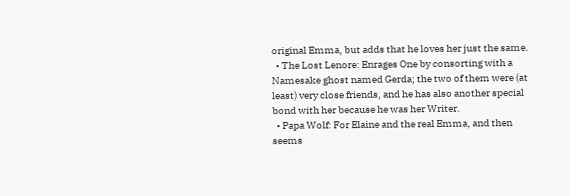original Emma, but adds that he loves her just the same.
  • The Lost Lenore: Enrages One by consorting with a Namesake ghost named Gerda; the two of them were (at least) very close friends, and he has also another special bond with her because he was her Writer.
  • Papa Wolf: For Elaine and the real Emma, and then seems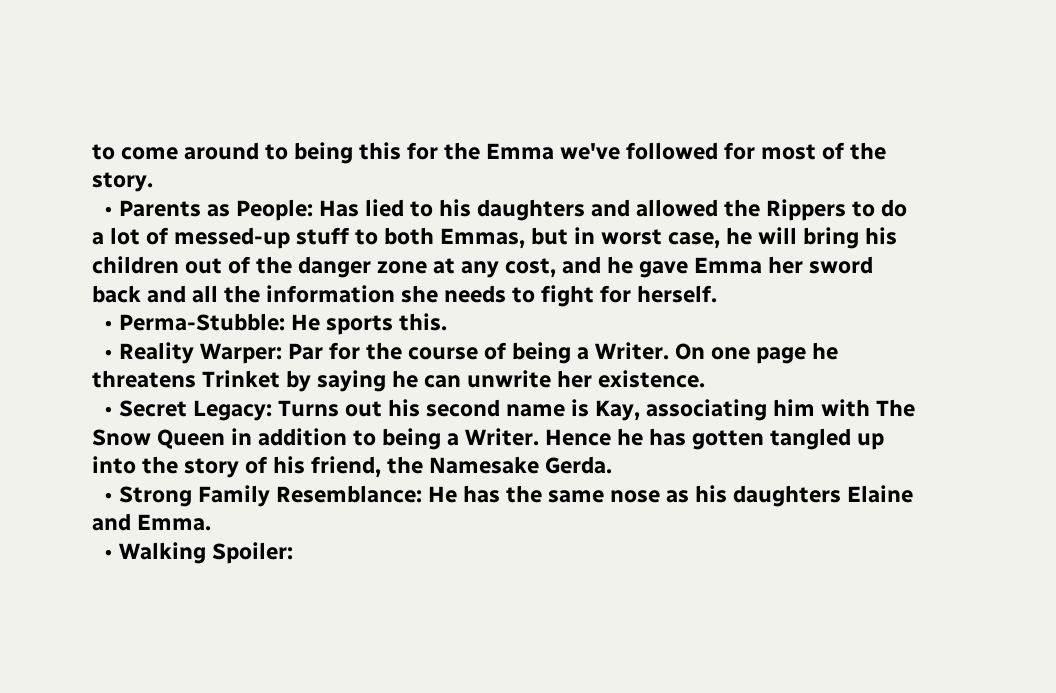to come around to being this for the Emma we've followed for most of the story.
  • Parents as People: Has lied to his daughters and allowed the Rippers to do a lot of messed-up stuff to both Emmas, but in worst case, he will bring his children out of the danger zone at any cost, and he gave Emma her sword back and all the information she needs to fight for herself.
  • Perma-Stubble: He sports this.
  • Reality Warper: Par for the course of being a Writer. On one page he threatens Trinket by saying he can unwrite her existence.
  • Secret Legacy: Turns out his second name is Kay, associating him with The Snow Queen in addition to being a Writer. Hence he has gotten tangled up into the story of his friend, the Namesake Gerda.
  • Strong Family Resemblance: He has the same nose as his daughters Elaine and Emma.
  • Walking Spoiler: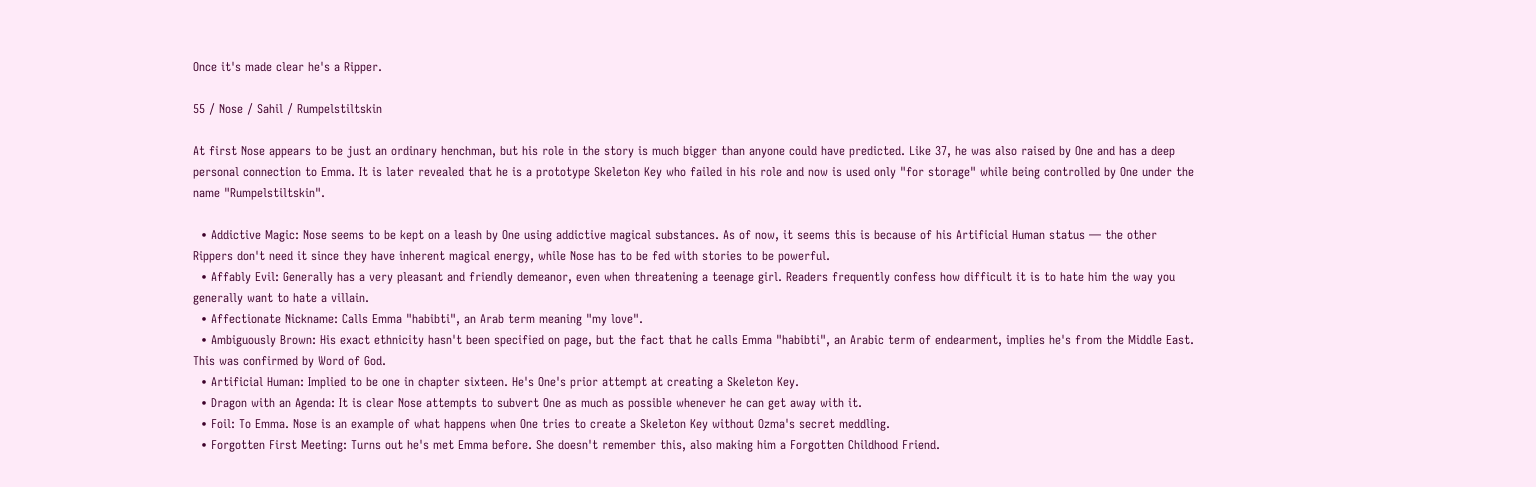Once it's made clear he's a Ripper.

55 / Nose / Sahil / Rumpelstiltskin

At first Nose appears to be just an ordinary henchman, but his role in the story is much bigger than anyone could have predicted. Like 37, he was also raised by One and has a deep personal connection to Emma. It is later revealed that he is a prototype Skeleton Key who failed in his role and now is used only "for storage" while being controlled by One under the name "Rumpelstiltskin".

  • Addictive Magic: Nose seems to be kept on a leash by One using addictive magical substances. As of now, it seems this is because of his Artificial Human status — the other Rippers don't need it since they have inherent magical energy, while Nose has to be fed with stories to be powerful.
  • Affably Evil: Generally has a very pleasant and friendly demeanor, even when threatening a teenage girl. Readers frequently confess how difficult it is to hate him the way you generally want to hate a villain.
  • Affectionate Nickname: Calls Emma "habibti", an Arab term meaning "my love".
  • Ambiguously Brown: His exact ethnicity hasn't been specified on page, but the fact that he calls Emma "habibti", an Arabic term of endearment, implies he's from the Middle East. This was confirmed by Word of God.
  • Artificial Human: Implied to be one in chapter sixteen. He's One's prior attempt at creating a Skeleton Key.
  • Dragon with an Agenda: It is clear Nose attempts to subvert One as much as possible whenever he can get away with it.
  • Foil: To Emma. Nose is an example of what happens when One tries to create a Skeleton Key without Ozma's secret meddling.
  • Forgotten First Meeting: Turns out he's met Emma before. She doesn't remember this, also making him a Forgotten Childhood Friend.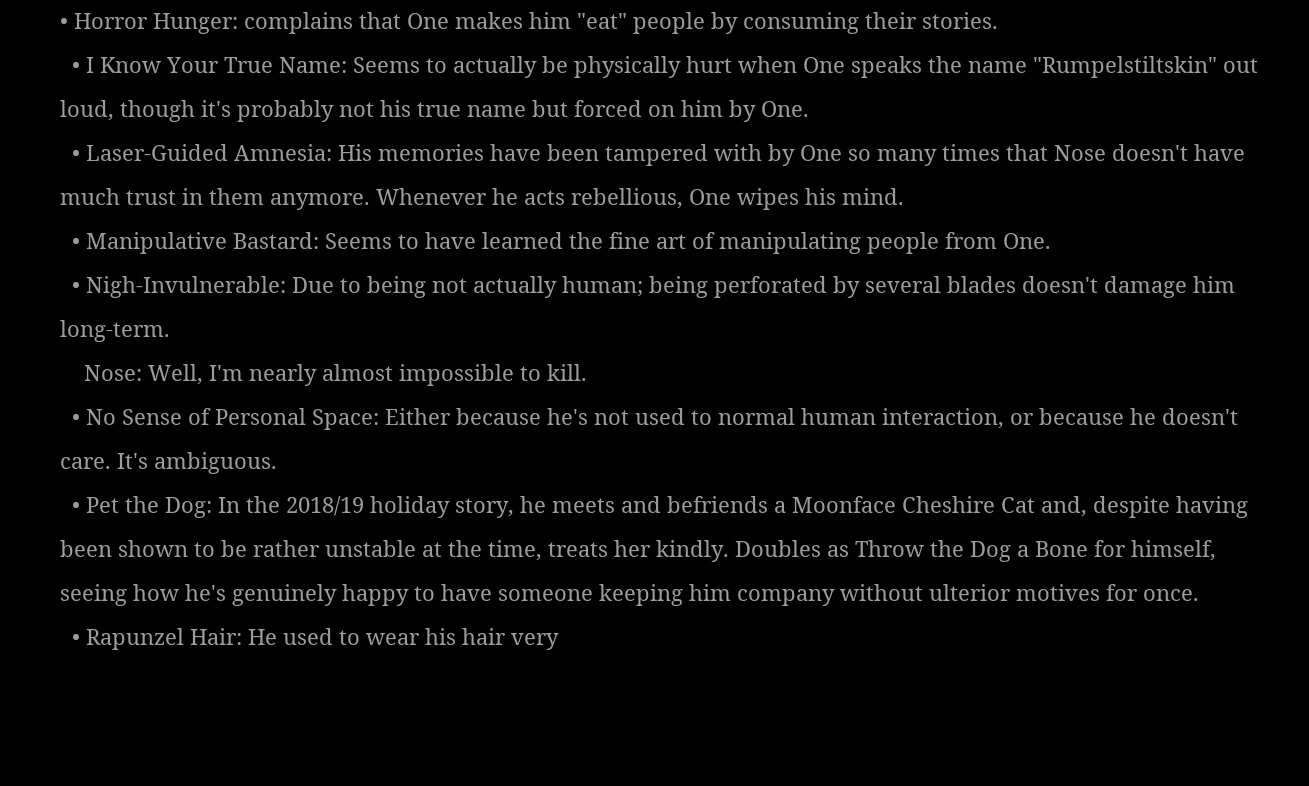• Horror Hunger: complains that One makes him "eat" people by consuming their stories.
  • I Know Your True Name: Seems to actually be physically hurt when One speaks the name "Rumpelstiltskin" out loud, though it's probably not his true name but forced on him by One.
  • Laser-Guided Amnesia: His memories have been tampered with by One so many times that Nose doesn't have much trust in them anymore. Whenever he acts rebellious, One wipes his mind.
  • Manipulative Bastard: Seems to have learned the fine art of manipulating people from One.
  • Nigh-Invulnerable: Due to being not actually human; being perforated by several blades doesn't damage him long-term.
    Nose: Well, I'm nearly almost impossible to kill.
  • No Sense of Personal Space: Either because he's not used to normal human interaction, or because he doesn't care. It's ambiguous.
  • Pet the Dog: In the 2018/19 holiday story, he meets and befriends a Moonface Cheshire Cat and, despite having been shown to be rather unstable at the time, treats her kindly. Doubles as Throw the Dog a Bone for himself, seeing how he's genuinely happy to have someone keeping him company without ulterior motives for once.
  • Rapunzel Hair: He used to wear his hair very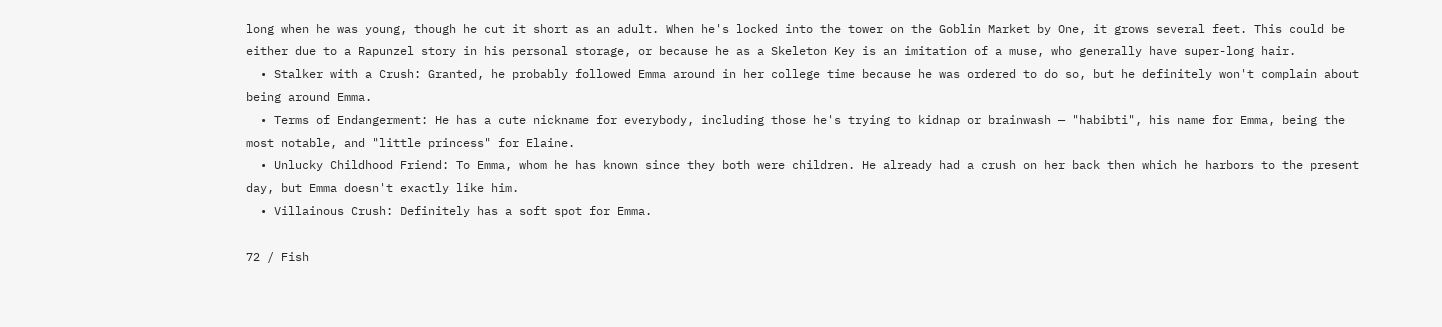long when he was young, though he cut it short as an adult. When he's locked into the tower on the Goblin Market by One, it grows several feet. This could be either due to a Rapunzel story in his personal storage, or because he as a Skeleton Key is an imitation of a muse, who generally have super-long hair.
  • Stalker with a Crush: Granted, he probably followed Emma around in her college time because he was ordered to do so, but he definitely won't complain about being around Emma.
  • Terms of Endangerment: He has a cute nickname for everybody, including those he's trying to kidnap or brainwash — "habibti", his name for Emma, being the most notable, and "little princess" for Elaine.
  • Unlucky Childhood Friend: To Emma, whom he has known since they both were children. He already had a crush on her back then which he harbors to the present day, but Emma doesn't exactly like him.
  • Villainous Crush: Definitely has a soft spot for Emma.

72 / Fish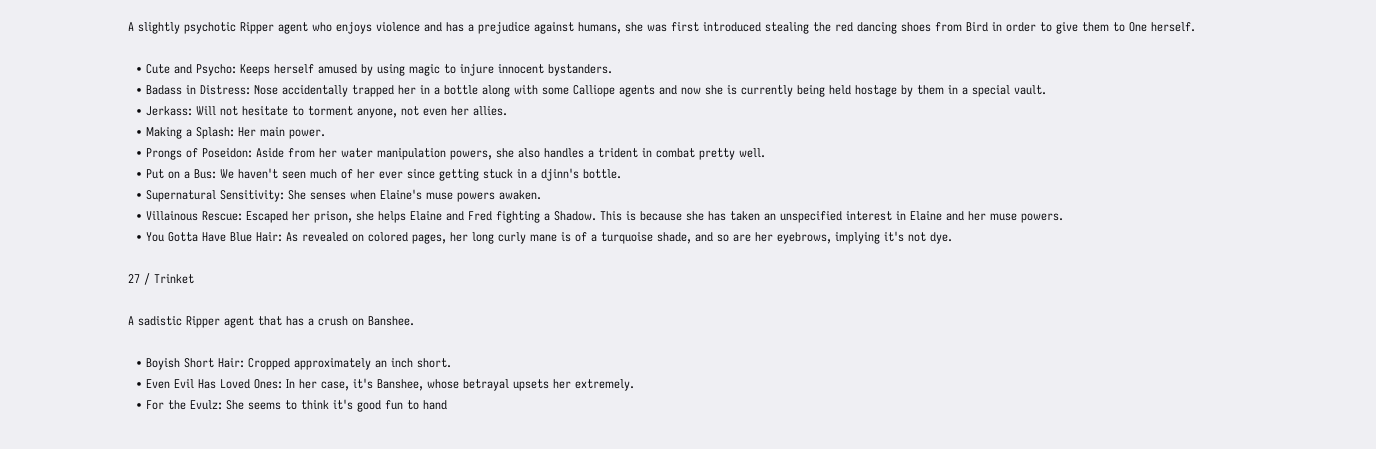A slightly psychotic Ripper agent who enjoys violence and has a prejudice against humans, she was first introduced stealing the red dancing shoes from Bird in order to give them to One herself.

  • Cute and Psycho: Keeps herself amused by using magic to injure innocent bystanders.
  • Badass in Distress: Nose accidentally trapped her in a bottle along with some Calliope agents and now she is currently being held hostage by them in a special vault.
  • Jerkass: Will not hesitate to torment anyone, not even her allies.
  • Making a Splash: Her main power.
  • Prongs of Poseidon: Aside from her water manipulation powers, she also handles a trident in combat pretty well.
  • Put on a Bus: We haven't seen much of her ever since getting stuck in a djinn's bottle.
  • Supernatural Sensitivity: She senses when Elaine's muse powers awaken.
  • Villainous Rescue: Escaped her prison, she helps Elaine and Fred fighting a Shadow. This is because she has taken an unspecified interest in Elaine and her muse powers.
  • You Gotta Have Blue Hair: As revealed on colored pages, her long curly mane is of a turquoise shade, and so are her eyebrows, implying it's not dye.

27 / Trinket

A sadistic Ripper agent that has a crush on Banshee.

  • Boyish Short Hair: Cropped approximately an inch short.
  • Even Evil Has Loved Ones: In her case, it's Banshee, whose betrayal upsets her extremely.
  • For the Evulz: She seems to think it's good fun to hand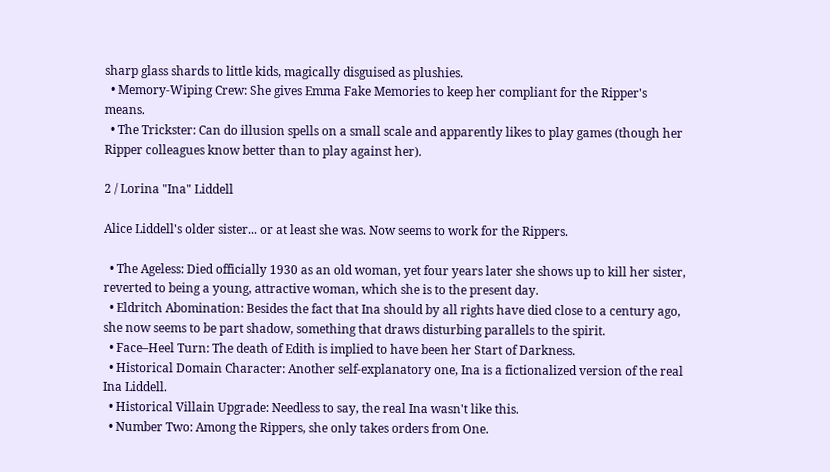sharp glass shards to little kids, magically disguised as plushies.
  • Memory-Wiping Crew: She gives Emma Fake Memories to keep her compliant for the Ripper's means.
  • The Trickster: Can do illusion spells on a small scale and apparently likes to play games (though her Ripper colleagues know better than to play against her).

2 / Lorina "Ina" Liddell

Alice Liddell's older sister... or at least she was. Now seems to work for the Rippers.

  • The Ageless: Died officially 1930 as an old woman, yet four years later she shows up to kill her sister, reverted to being a young, attractive woman, which she is to the present day.
  • Eldritch Abomination: Besides the fact that Ina should by all rights have died close to a century ago, she now seems to be part shadow, something that draws disturbing parallels to the spirit.
  • Face–Heel Turn: The death of Edith is implied to have been her Start of Darkness.
  • Historical Domain Character: Another self-explanatory one, Ina is a fictionalized version of the real Ina Liddell.
  • Historical Villain Upgrade: Needless to say, the real Ina wasn't like this.
  • Number Two: Among the Rippers, she only takes orders from One.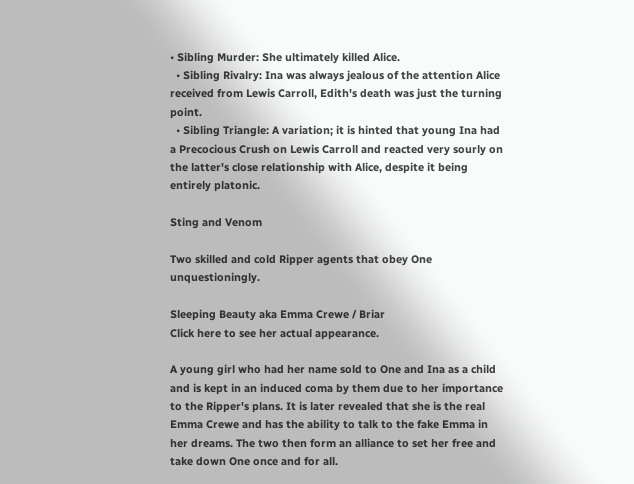• Sibling Murder: She ultimately killed Alice.
  • Sibling Rivalry: Ina was always jealous of the attention Alice received from Lewis Carroll, Edith's death was just the turning point.
  • Sibling Triangle: A variation; it is hinted that young Ina had a Precocious Crush on Lewis Carroll and reacted very sourly on the latter's close relationship with Alice, despite it being entirely platonic.

Sting and Venom

Two skilled and cold Ripper agents that obey One unquestioningly.

Sleeping Beauty aka Emma Crewe / Briar
Click here to see her actual appearance.

A young girl who had her name sold to One and Ina as a child and is kept in an induced coma by them due to her importance to the Ripper's plans. It is later revealed that she is the real Emma Crewe and has the ability to talk to the fake Emma in her dreams. The two then form an alliance to set her free and take down One once and for all.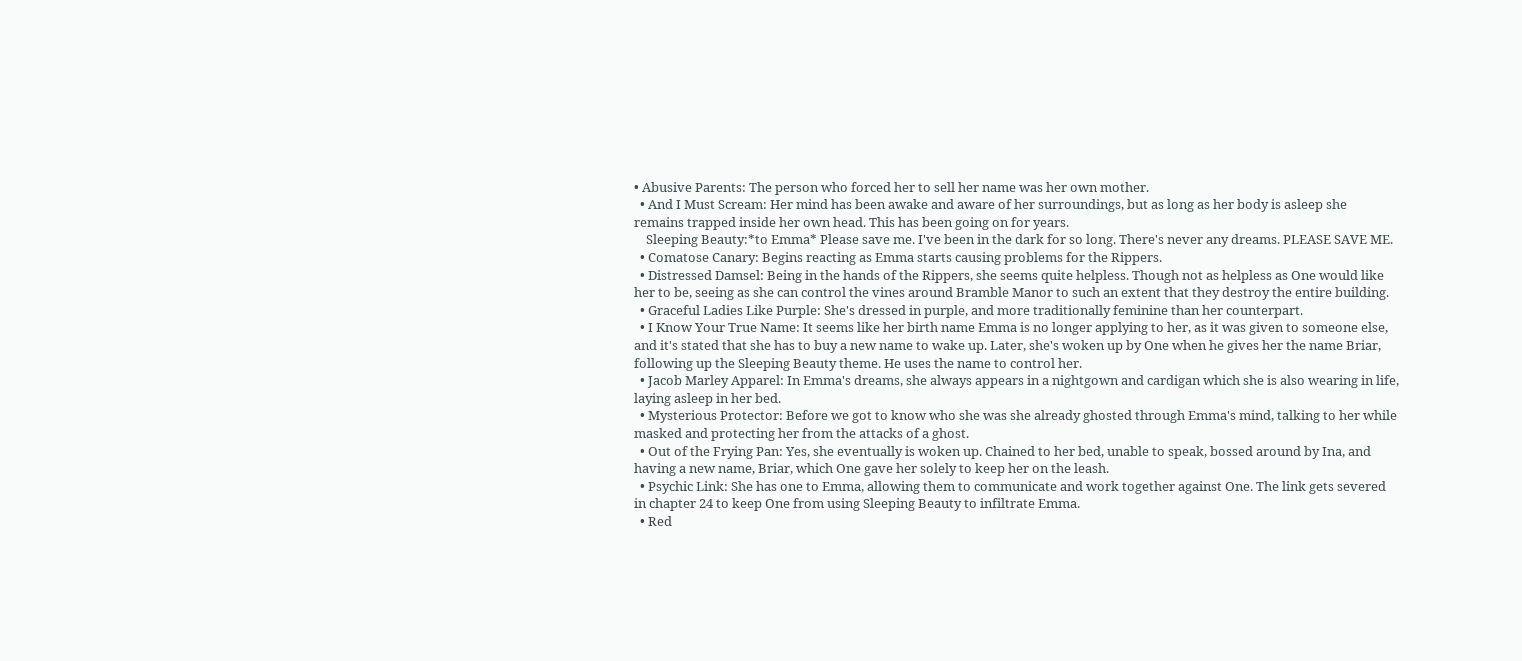• Abusive Parents: The person who forced her to sell her name was her own mother.
  • And I Must Scream: Her mind has been awake and aware of her surroundings, but as long as her body is asleep she remains trapped inside her own head. This has been going on for years.
    Sleeping Beauty:*to Emma* Please save me. I've been in the dark for so long. There's never any dreams. PLEASE SAVE ME.
  • Comatose Canary: Begins reacting as Emma starts causing problems for the Rippers.
  • Distressed Damsel: Being in the hands of the Rippers, she seems quite helpless. Though not as helpless as One would like her to be, seeing as she can control the vines around Bramble Manor to such an extent that they destroy the entire building.
  • Graceful Ladies Like Purple: She's dressed in purple, and more traditionally feminine than her counterpart.
  • I Know Your True Name: It seems like her birth name Emma is no longer applying to her, as it was given to someone else, and it's stated that she has to buy a new name to wake up. Later, she's woken up by One when he gives her the name Briar, following up the Sleeping Beauty theme. He uses the name to control her.
  • Jacob Marley Apparel: In Emma's dreams, she always appears in a nightgown and cardigan which she is also wearing in life, laying asleep in her bed.
  • Mysterious Protector: Before we got to know who she was she already ghosted through Emma's mind, talking to her while masked and protecting her from the attacks of a ghost.
  • Out of the Frying Pan: Yes, she eventually is woken up. Chained to her bed, unable to speak, bossed around by Ina, and having a new name, Briar, which One gave her solely to keep her on the leash.
  • Psychic Link: She has one to Emma, allowing them to communicate and work together against One. The link gets severed in chapter 24 to keep One from using Sleeping Beauty to infiltrate Emma.
  • Red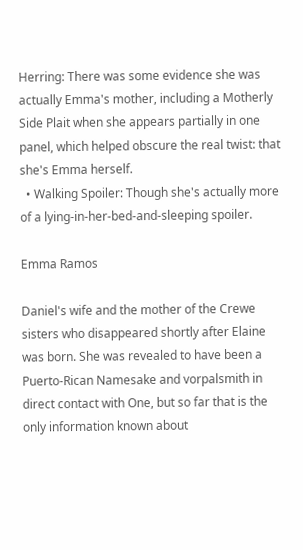Herring: There was some evidence she was actually Emma's mother, including a Motherly Side Plait when she appears partially in one panel, which helped obscure the real twist: that she's Emma herself.
  • Walking Spoiler: Though she's actually more of a lying-in-her-bed-and-sleeping spoiler.

Emma Ramos

Daniel's wife and the mother of the Crewe sisters who disappeared shortly after Elaine was born. She was revealed to have been a Puerto-Rican Namesake and vorpalsmith in direct contact with One, but so far that is the only information known about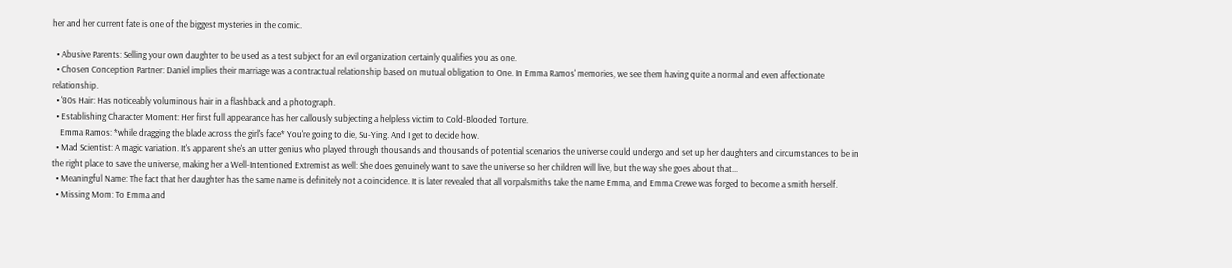her and her current fate is one of the biggest mysteries in the comic.

  • Abusive Parents: Selling your own daughter to be used as a test subject for an evil organization certainly qualifies you as one.
  • Chosen Conception Partner: Daniel implies their marriage was a contractual relationship based on mutual obligation to One. In Emma Ramos' memories, we see them having quite a normal and even affectionate relationship.
  • '80s Hair: Has noticeably voluminous hair in a flashback and a photograph.
  • Establishing Character Moment: Her first full appearance has her callously subjecting a helpless victim to Cold-Blooded Torture.
    Emma Ramos: *while dragging the blade across the girl's face* You're going to die, Su-Ying. And I get to decide how.
  • Mad Scientist: A magic variation. It's apparent she's an utter genius who played through thousands and thousands of potential scenarios the universe could undergo and set up her daughters and circumstances to be in the right place to save the universe, making her a Well-Intentioned Extremist as well: She does genuinely want to save the universe so her children will live, but the way she goes about that...
  • Meaningful Name: The fact that her daughter has the same name is definitely not a coincidence. It is later revealed that all vorpalsmiths take the name Emma, and Emma Crewe was forged to become a smith herself.
  • Missing Mom: To Emma and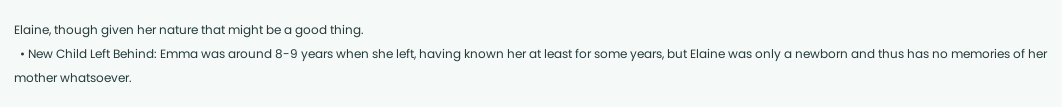Elaine, though given her nature that might be a good thing.
  • New Child Left Behind: Emma was around 8-9 years when she left, having known her at least for some years, but Elaine was only a newborn and thus has no memories of her mother whatsoever.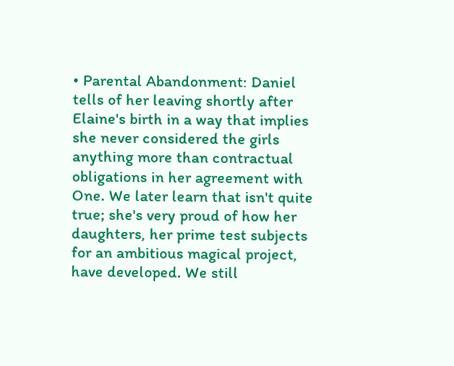• Parental Abandonment: Daniel tells of her leaving shortly after Elaine's birth in a way that implies she never considered the girls anything more than contractual obligations in her agreement with One. We later learn that isn't quite true; she's very proud of how her daughters, her prime test subjects for an ambitious magical project, have developed. We still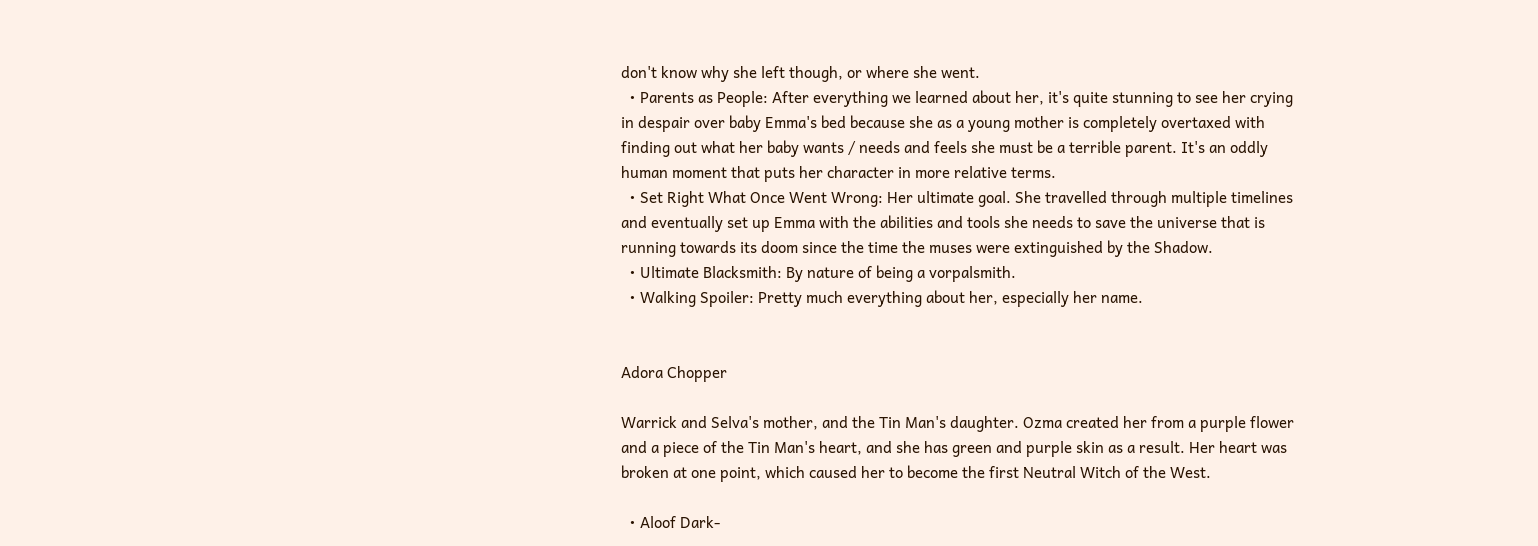don't know why she left though, or where she went.
  • Parents as People: After everything we learned about her, it's quite stunning to see her crying in despair over baby Emma's bed because she as a young mother is completely overtaxed with finding out what her baby wants / needs and feels she must be a terrible parent. It's an oddly human moment that puts her character in more relative terms.
  • Set Right What Once Went Wrong: Her ultimate goal. She travelled through multiple timelines and eventually set up Emma with the abilities and tools she needs to save the universe that is running towards its doom since the time the muses were extinguished by the Shadow.
  • Ultimate Blacksmith: By nature of being a vorpalsmith.
  • Walking Spoiler: Pretty much everything about her, especially her name.


Adora Chopper

Warrick and Selva's mother, and the Tin Man's daughter. Ozma created her from a purple flower and a piece of the Tin Man's heart, and she has green and purple skin as a result. Her heart was broken at one point, which caused her to become the first Neutral Witch of the West.

  • Aloof Dark-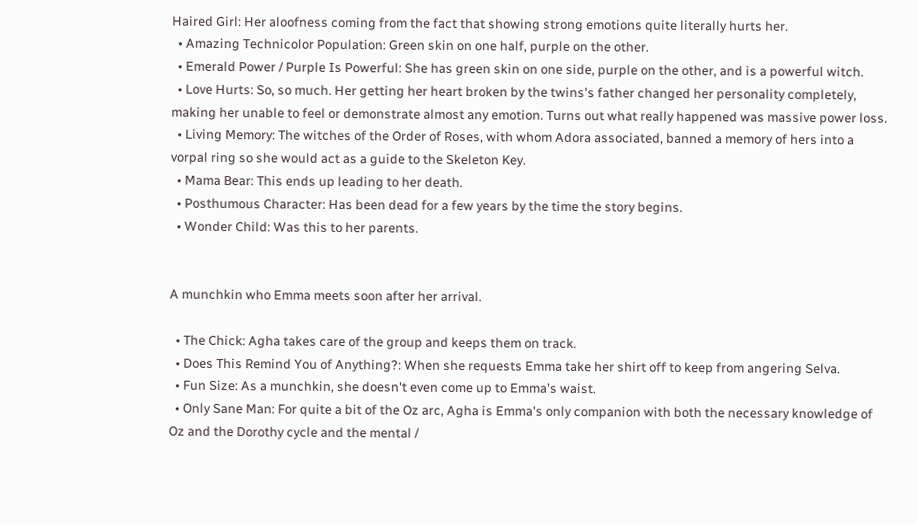Haired Girl: Her aloofness coming from the fact that showing strong emotions quite literally hurts her.
  • Amazing Technicolor Population: Green skin on one half, purple on the other.
  • Emerald Power / Purple Is Powerful: She has green skin on one side, purple on the other, and is a powerful witch.
  • Love Hurts: So, so much. Her getting her heart broken by the twins's father changed her personality completely, making her unable to feel or demonstrate almost any emotion. Turns out what really happened was massive power loss.
  • Living Memory: The witches of the Order of Roses, with whom Adora associated, banned a memory of hers into a vorpal ring so she would act as a guide to the Skeleton Key.
  • Mama Bear: This ends up leading to her death.
  • Posthumous Character: Has been dead for a few years by the time the story begins.
  • Wonder Child: Was this to her parents.


A munchkin who Emma meets soon after her arrival.

  • The Chick: Agha takes care of the group and keeps them on track.
  • Does This Remind You of Anything?: When she requests Emma take her shirt off to keep from angering Selva.
  • Fun Size: As a munchkin, she doesn't even come up to Emma's waist.
  • Only Sane Man: For quite a bit of the Oz arc, Agha is Emma's only companion with both the necessary knowledge of Oz and the Dorothy cycle and the mental /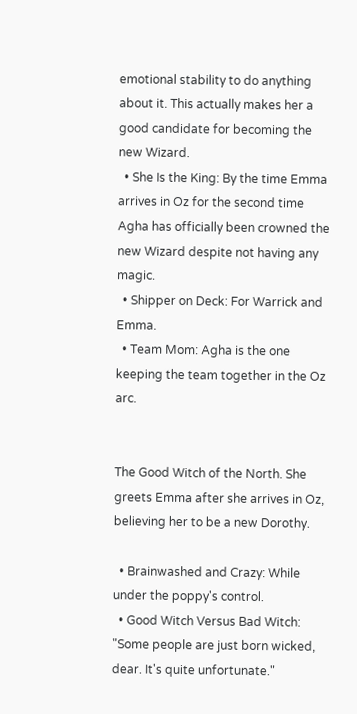emotional stability to do anything about it. This actually makes her a good candidate for becoming the new Wizard.
  • She Is the King: By the time Emma arrives in Oz for the second time Agha has officially been crowned the new Wizard despite not having any magic.
  • Shipper on Deck: For Warrick and Emma.
  • Team Mom: Agha is the one keeping the team together in the Oz arc.


The Good Witch of the North. She greets Emma after she arrives in Oz, believing her to be a new Dorothy.

  • Brainwashed and Crazy: While under the poppy's control.
  • Good Witch Versus Bad Witch: "Some people are just born wicked, dear. It's quite unfortunate."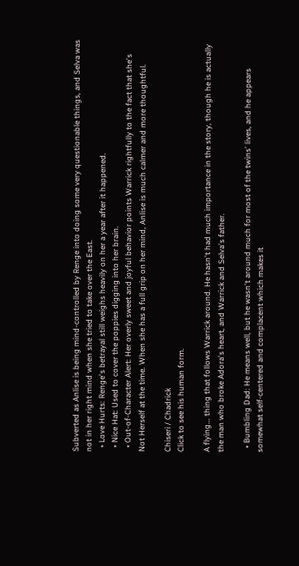Subverted as Anlise is being mind-controlled by Renge into doing some very questionable things, and Selva was not in her right mind when she tried to take over the East.
  • Love Hurts: Renge's betrayal still weighs heavily on her a year after it happened.
  • Nice Hat: Used to cover the poppies digging into her brain.
  • Out-of-Character Alert: Her overly sweet and joyful behavior points Warrick rightfully to the fact that she's Not Herself at the time. When she has a full grip on her mind, Anlise is much calmer and more thoughtful.

Chiseri / Chadrick
Click to see his human form.

A flying... thing that follows Warrick around. He hasn't had much importance in the story, though he is actually the man who broke Adora's heart, and Warrick and Selva's father.

  • Bumbling Dad: He means well, but he wasn't around much for most of the twins' lives, and he appears somewhat self-centered and complacent which makes it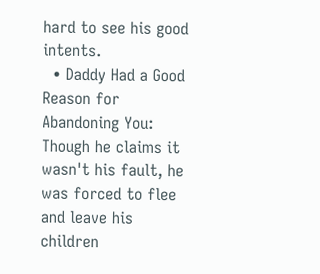hard to see his good intents.
  • Daddy Had a Good Reason for Abandoning You: Though he claims it wasn't his fault, he was forced to flee and leave his children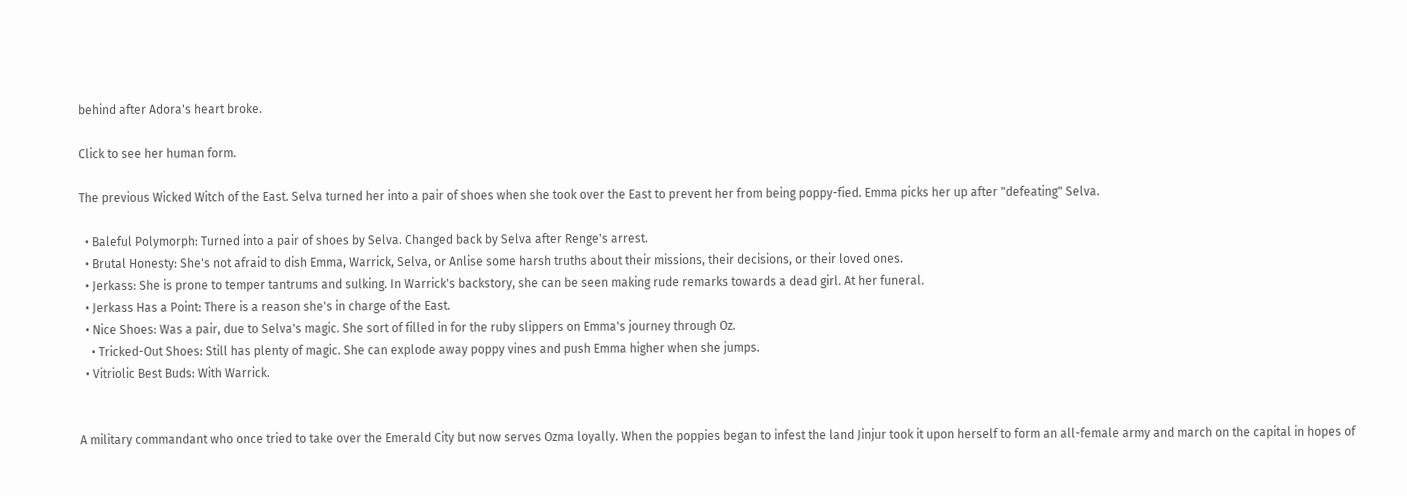behind after Adora's heart broke.

Click to see her human form.

The previous Wicked Witch of the East. Selva turned her into a pair of shoes when she took over the East to prevent her from being poppy-fied. Emma picks her up after "defeating" Selva.

  • Baleful Polymorph: Turned into a pair of shoes by Selva. Changed back by Selva after Renge's arrest.
  • Brutal Honesty: She's not afraid to dish Emma, Warrick, Selva, or Anlise some harsh truths about their missions, their decisions, or their loved ones.
  • Jerkass: She is prone to temper tantrums and sulking. In Warrick's backstory, she can be seen making rude remarks towards a dead girl. At her funeral.
  • Jerkass Has a Point: There is a reason she's in charge of the East.
  • Nice Shoes: Was a pair, due to Selva's magic. She sort of filled in for the ruby slippers on Emma's journey through Oz.
    • Tricked-Out Shoes: Still has plenty of magic. She can explode away poppy vines and push Emma higher when she jumps.
  • Vitriolic Best Buds: With Warrick.


A military commandant who once tried to take over the Emerald City but now serves Ozma loyally. When the poppies began to infest the land Jinjur took it upon herself to form an all-female army and march on the capital in hopes of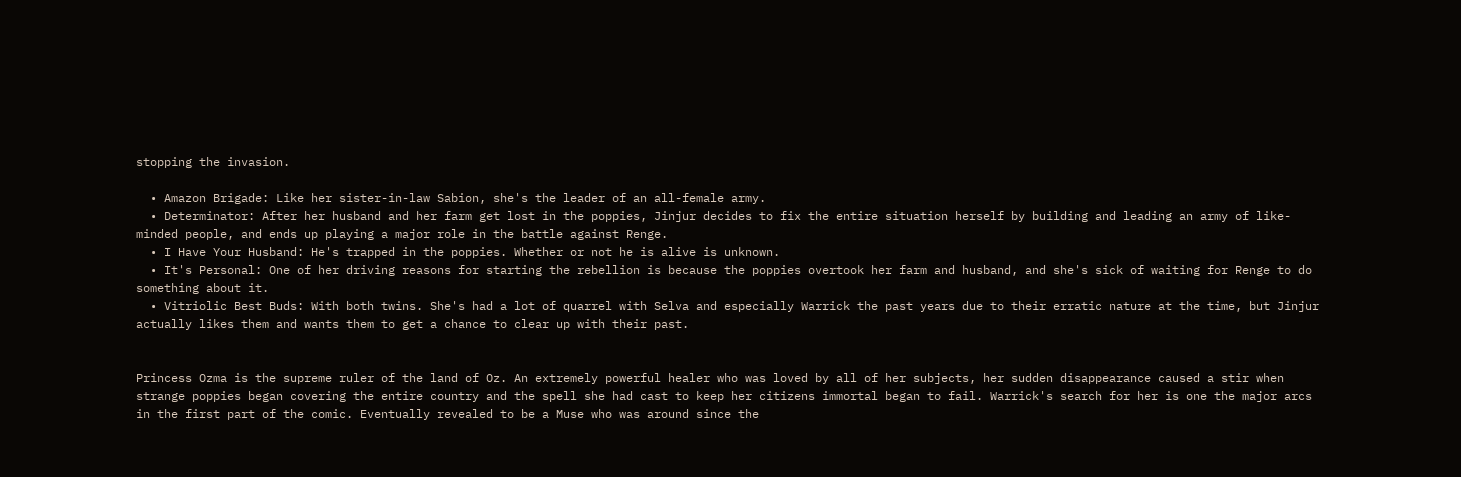stopping the invasion.

  • Amazon Brigade: Like her sister-in-law Sabion, she's the leader of an all-female army.
  • Determinator: After her husband and her farm get lost in the poppies, Jinjur decides to fix the entire situation herself by building and leading an army of like-minded people, and ends up playing a major role in the battle against Renge.
  • I Have Your Husband: He's trapped in the poppies. Whether or not he is alive is unknown.
  • It's Personal: One of her driving reasons for starting the rebellion is because the poppies overtook her farm and husband, and she's sick of waiting for Renge to do something about it.
  • Vitriolic Best Buds: With both twins. She's had a lot of quarrel with Selva and especially Warrick the past years due to their erratic nature at the time, but Jinjur actually likes them and wants them to get a chance to clear up with their past.


Princess Ozma is the supreme ruler of the land of Oz. An extremely powerful healer who was loved by all of her subjects, her sudden disappearance caused a stir when strange poppies began covering the entire country and the spell she had cast to keep her citizens immortal began to fail. Warrick's search for her is one the major arcs in the first part of the comic. Eventually revealed to be a Muse who was around since the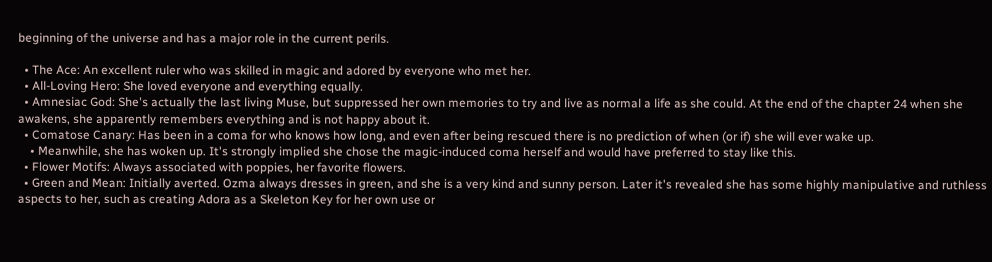beginning of the universe and has a major role in the current perils.

  • The Ace: An excellent ruler who was skilled in magic and adored by everyone who met her.
  • All-Loving Hero: She loved everyone and everything equally.
  • Amnesiac God: She's actually the last living Muse, but suppressed her own memories to try and live as normal a life as she could. At the end of the chapter 24 when she awakens, she apparently remembers everything and is not happy about it.
  • Comatose Canary: Has been in a coma for who knows how long, and even after being rescued there is no prediction of when (or if) she will ever wake up.
    • Meanwhile, she has woken up. It's strongly implied she chose the magic-induced coma herself and would have preferred to stay like this.
  • Flower Motifs: Always associated with poppies, her favorite flowers.
  • Green and Mean: Initially averted. Ozma always dresses in green, and she is a very kind and sunny person. Later it's revealed she has some highly manipulative and ruthless aspects to her, such as creating Adora as a Skeleton Key for her own use or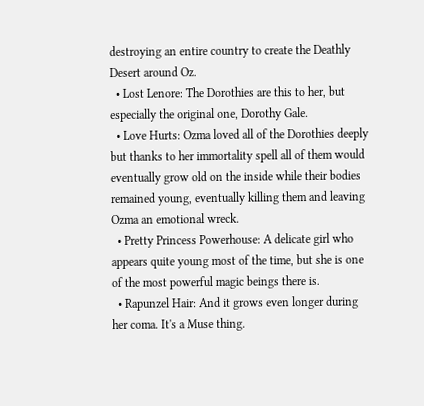destroying an entire country to create the Deathly Desert around Oz.
  • Lost Lenore: The Dorothies are this to her, but especially the original one, Dorothy Gale.
  • Love Hurts: Ozma loved all of the Dorothies deeply but thanks to her immortality spell all of them would eventually grow old on the inside while their bodies remained young, eventually killing them and leaving Ozma an emotional wreck.
  • Pretty Princess Powerhouse: A delicate girl who appears quite young most of the time, but she is one of the most powerful magic beings there is.
  • Rapunzel Hair: And it grows even longer during her coma. It's a Muse thing.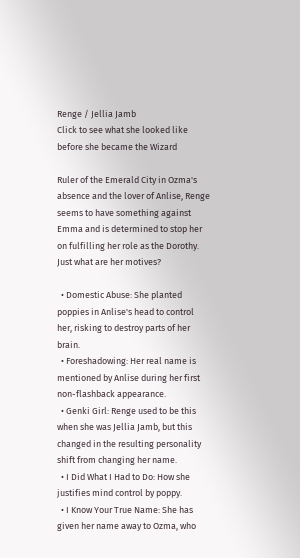Renge / Jellia Jamb
Click to see what she looked like before she became the Wizard

Ruler of the Emerald City in Ozma's absence and the lover of Anlise, Renge seems to have something against Emma and is determined to stop her on fulfilling her role as the Dorothy. Just what are her motives?

  • Domestic Abuse: She planted poppies in Anlise's head to control her, risking to destroy parts of her brain.
  • Foreshadowing: Her real name is mentioned by Anlise during her first non-flashback appearance.
  • Genki Girl: Renge used to be this when she was Jellia Jamb, but this changed in the resulting personality shift from changing her name.
  • I Did What I Had to Do: How she justifies mind control by poppy.
  • I Know Your True Name: She has given her name away to Ozma, who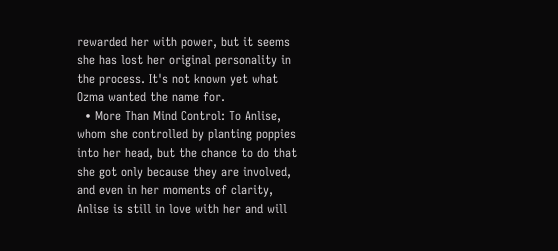rewarded her with power, but it seems she has lost her original personality in the process. It's not known yet what Ozma wanted the name for.
  • More Than Mind Control: To Anlise, whom she controlled by planting poppies into her head, but the chance to do that she got only because they are involved, and even in her moments of clarity, Anlise is still in love with her and will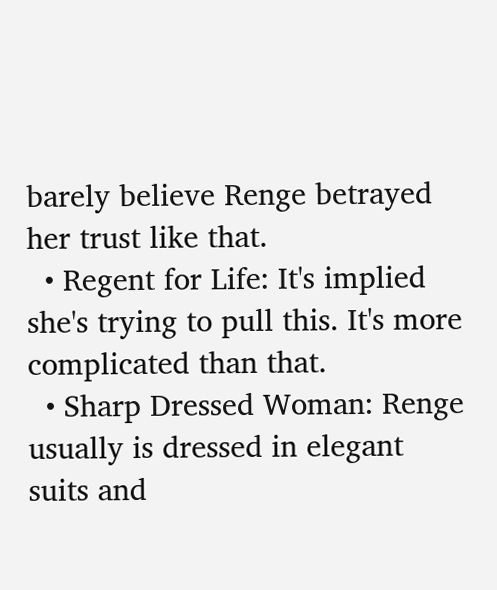barely believe Renge betrayed her trust like that.
  • Regent for Life: It's implied she's trying to pull this. It's more complicated than that.
  • Sharp Dressed Woman: Renge usually is dressed in elegant suits and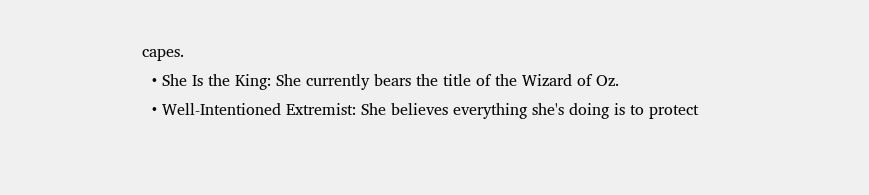capes.
  • She Is the King: She currently bears the title of the Wizard of Oz.
  • Well-Intentioned Extremist: She believes everything she's doing is to protect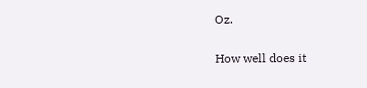Oz.


How well does it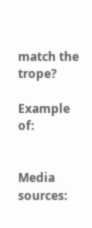match the trope?

Example of:


Media sources: